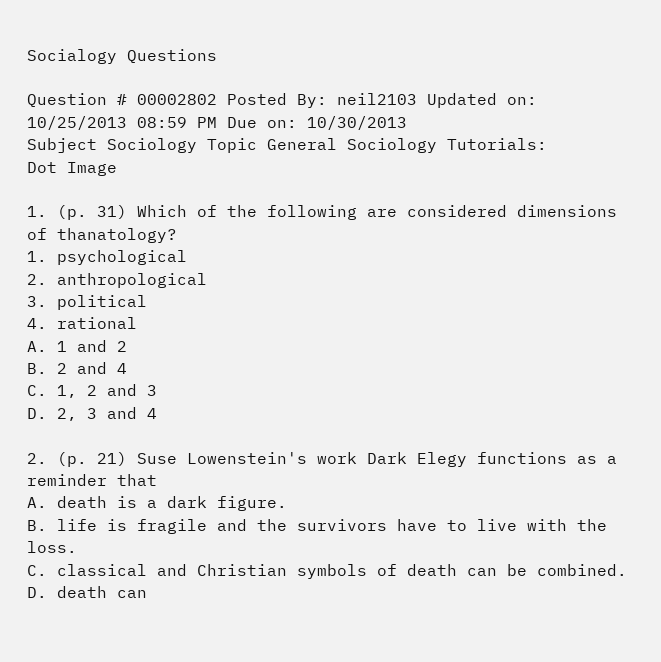Socialogy Questions

Question # 00002802 Posted By: neil2103 Updated on: 10/25/2013 08:59 PM Due on: 10/30/2013
Subject Sociology Topic General Sociology Tutorials:
Dot Image

1. (p. 31) Which of the following are considered dimensions of thanatology?
1. psychological
2. anthropological
3. political
4. rational
A. 1 and 2
B. 2 and 4
C. 1, 2 and 3
D. 2, 3 and 4

2. (p. 21) Suse Lowenstein's work Dark Elegy functions as a reminder that
A. death is a dark figure.
B. life is fragile and the survivors have to live with the loss.
C. classical and Christian symbols of death can be combined.
D. death can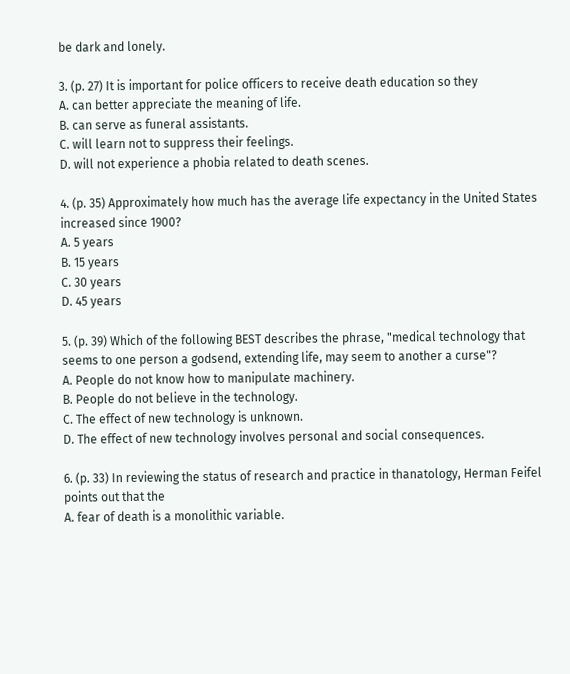be dark and lonely.

3. (p. 27) It is important for police officers to receive death education so they
A. can better appreciate the meaning of life.
B. can serve as funeral assistants.
C. will learn not to suppress their feelings.
D. will not experience a phobia related to death scenes.

4. (p. 35) Approximately how much has the average life expectancy in the United States increased since 1900?
A. 5 years
B. 15 years
C. 30 years
D. 45 years

5. (p. 39) Which of the following BEST describes the phrase, "medical technology that seems to one person a godsend, extending life, may seem to another a curse"?
A. People do not know how to manipulate machinery.
B. People do not believe in the technology.
C. The effect of new technology is unknown.
D. The effect of new technology involves personal and social consequences.

6. (p. 33) In reviewing the status of research and practice in thanatology, Herman Feifel points out that the
A. fear of death is a monolithic variable.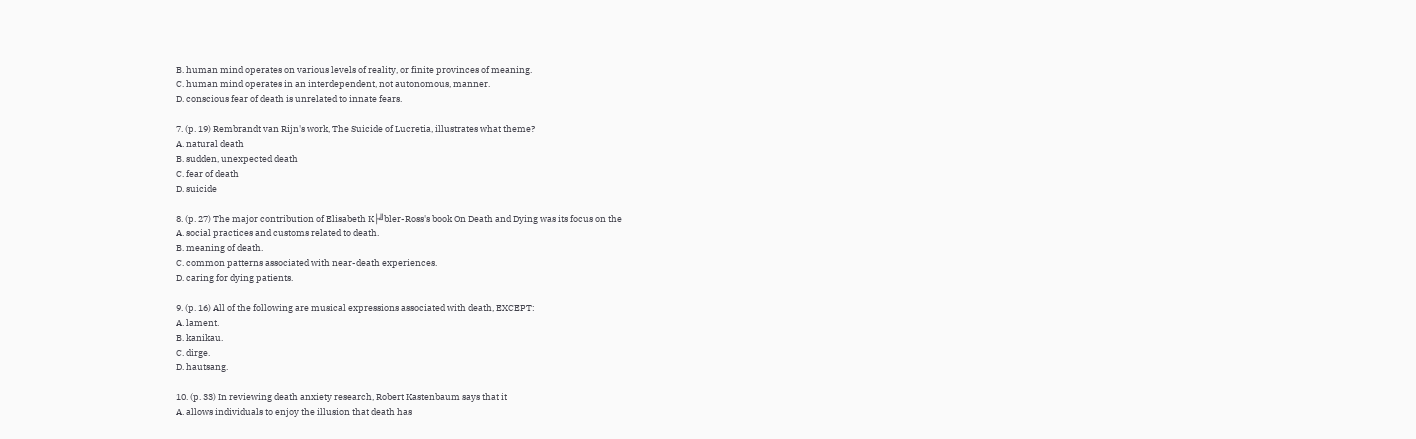B. human mind operates on various levels of reality, or finite provinces of meaning.
C. human mind operates in an interdependent, not autonomous, manner.
D. conscious fear of death is unrelated to innate fears.

7. (p. 19) Rembrandt van Rijn's work, The Suicide of Lucretia, illustrates what theme?
A. natural death
B. sudden, unexpected death
C. fear of death
D. suicide

8. (p. 27) The major contribution of Elisabeth K├╝bler-Ross's book On Death and Dying was its focus on the
A. social practices and customs related to death.
B. meaning of death.
C. common patterns associated with near-death experiences.
D. caring for dying patients.

9. (p. 16) All of the following are musical expressions associated with death, EXCEPT:
A. lament.
B. kanikau.
C. dirge.
D. hautsang.

10. (p. 33) In reviewing death anxiety research, Robert Kastenbaum says that it
A. allows individuals to enjoy the illusion that death has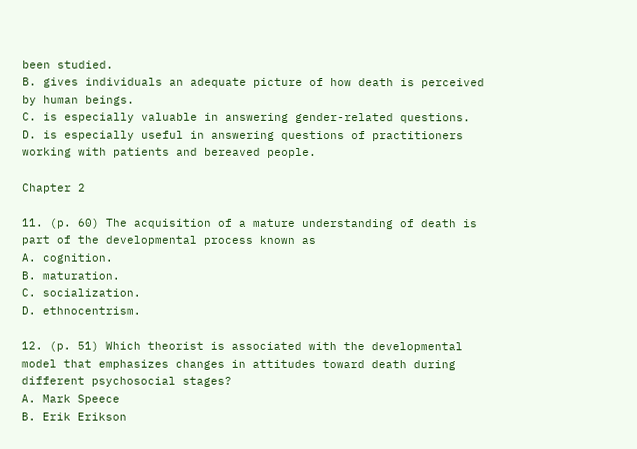been studied.
B. gives individuals an adequate picture of how death is perceived by human beings.
C. is especially valuable in answering gender-related questions.
D. is especially useful in answering questions of practitioners working with patients and bereaved people.

Chapter 2

11. (p. 60) The acquisition of a mature understanding of death is part of the developmental process known as
A. cognition.
B. maturation.
C. socialization.
D. ethnocentrism.

12. (p. 51) Which theorist is associated with the developmental model that emphasizes changes in attitudes toward death during different psychosocial stages?
A. Mark Speece
B. Erik Erikson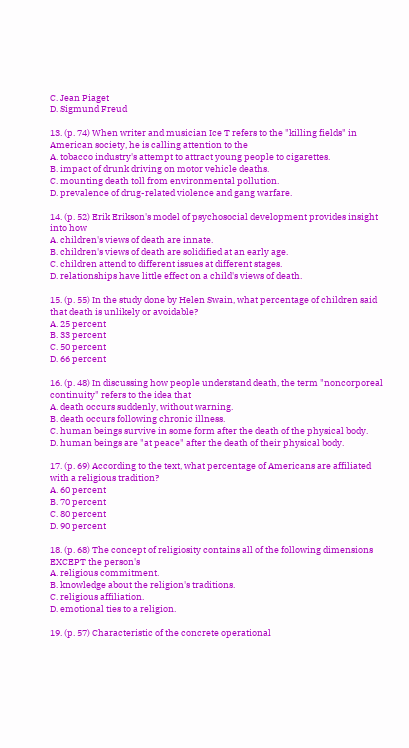C. Jean Piaget
D. Sigmund Freud

13. (p. 74) When writer and musician Ice T refers to the "killing fields" in American society, he is calling attention to the
A. tobacco industry's attempt to attract young people to cigarettes.
B. impact of drunk driving on motor vehicle deaths.
C. mounting death toll from environmental pollution.
D. prevalence of drug-related violence and gang warfare.

14. (p. 52) Erik Erikson's model of psychosocial development provides insight into how
A. children's views of death are innate.
B. children's views of death are solidified at an early age.
C. children attend to different issues at different stages.
D. relationships have little effect on a child's views of death.

15. (p. 55) In the study done by Helen Swain, what percentage of children said that death is unlikely or avoidable?
A. 25 percent
B. 33 percent
C. 50 percent
D. 66 percent

16. (p. 48) In discussing how people understand death, the term "noncorporeal continuity" refers to the idea that
A. death occurs suddenly, without warning.
B. death occurs following chronic illness.
C. human beings survive in some form after the death of the physical body.
D. human beings are "at peace" after the death of their physical body.

17. (p. 69) According to the text, what percentage of Americans are affiliated with a religious tradition?
A. 60 percent
B. 70 percent
C. 80 percent
D. 90 percent

18. (p. 68) The concept of religiosity contains all of the following dimensions EXCEPT the person's
A. religious commitment.
B. knowledge about the religion's traditions.
C. religious affiliation.
D. emotional ties to a religion.

19. (p. 57) Characteristic of the concrete operational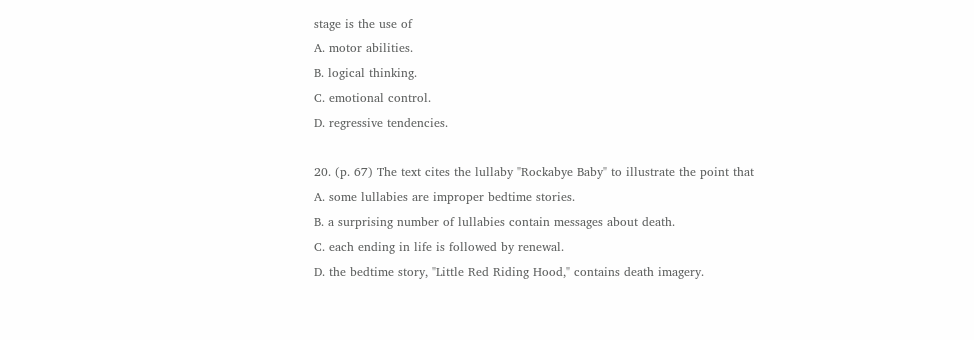stage is the use of
A. motor abilities.
B. logical thinking.
C. emotional control.
D. regressive tendencies.

20. (p. 67) The text cites the lullaby "Rockabye Baby" to illustrate the point that
A. some lullabies are improper bedtime stories.
B. a surprising number of lullabies contain messages about death.
C. each ending in life is followed by renewal.
D. the bedtime story, "Little Red Riding Hood," contains death imagery.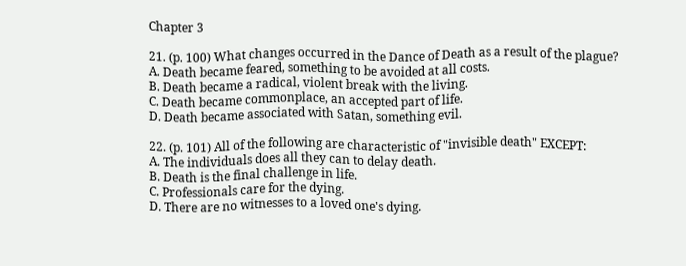Chapter 3

21. (p. 100) What changes occurred in the Dance of Death as a result of the plague?
A. Death became feared, something to be avoided at all costs.
B. Death became a radical, violent break with the living.
C. Death became commonplace, an accepted part of life.
D. Death became associated with Satan, something evil.

22. (p. 101) All of the following are characteristic of "invisible death" EXCEPT:
A. The individuals does all they can to delay death.
B. Death is the final challenge in life.
C. Professionals care for the dying.
D. There are no witnesses to a loved one's dying.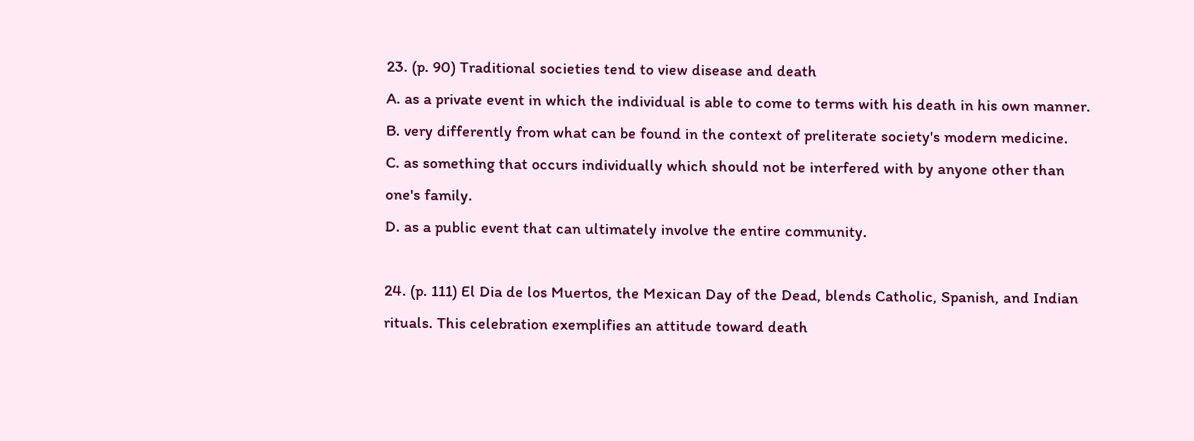23. (p. 90) Traditional societies tend to view disease and death
A. as a private event in which the individual is able to come to terms with his death in his own manner.
B. very differently from what can be found in the context of preliterate society's modern medicine.
C. as something that occurs individually which should not be interfered with by anyone other than one's family.
D. as a public event that can ultimately involve the entire community.

24. (p. 111) El Dia de los Muertos, the Mexican Day of the Dead, blends Catholic, Spanish, and Indian rituals. This celebration exemplifies an attitude toward death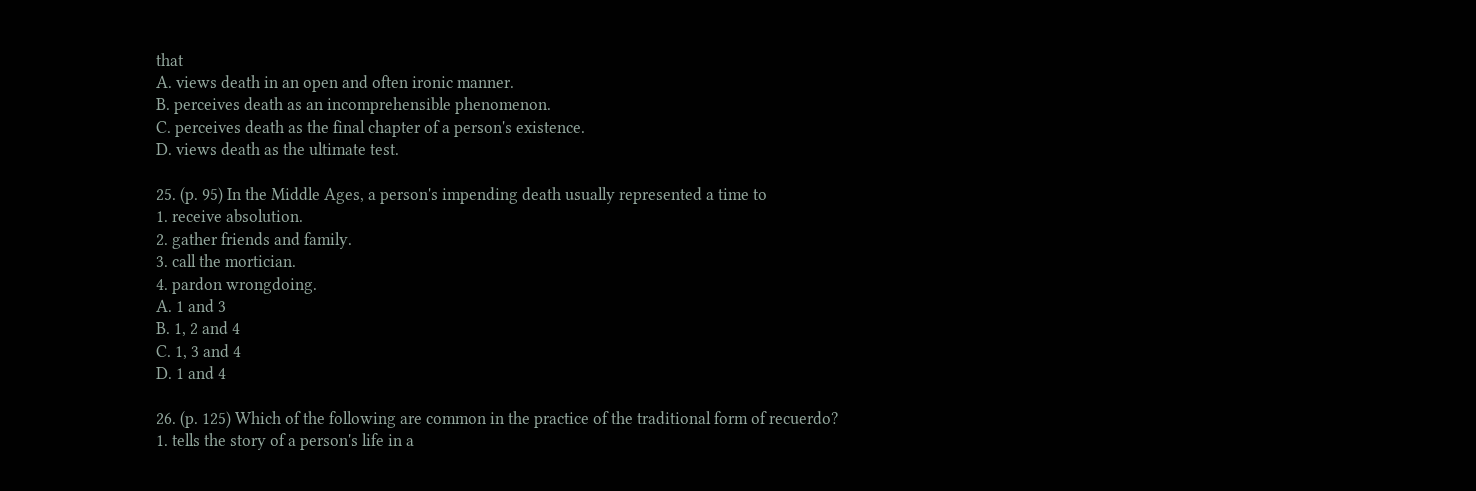that
A. views death in an open and often ironic manner.
B. perceives death as an incomprehensible phenomenon.
C. perceives death as the final chapter of a person's existence.
D. views death as the ultimate test.

25. (p. 95) In the Middle Ages, a person's impending death usually represented a time to
1. receive absolution.
2. gather friends and family.
3. call the mortician.
4. pardon wrongdoing.
A. 1 and 3
B. 1, 2 and 4
C. 1, 3 and 4
D. 1 and 4

26. (p. 125) Which of the following are common in the practice of the traditional form of recuerdo?
1. tells the story of a person's life in a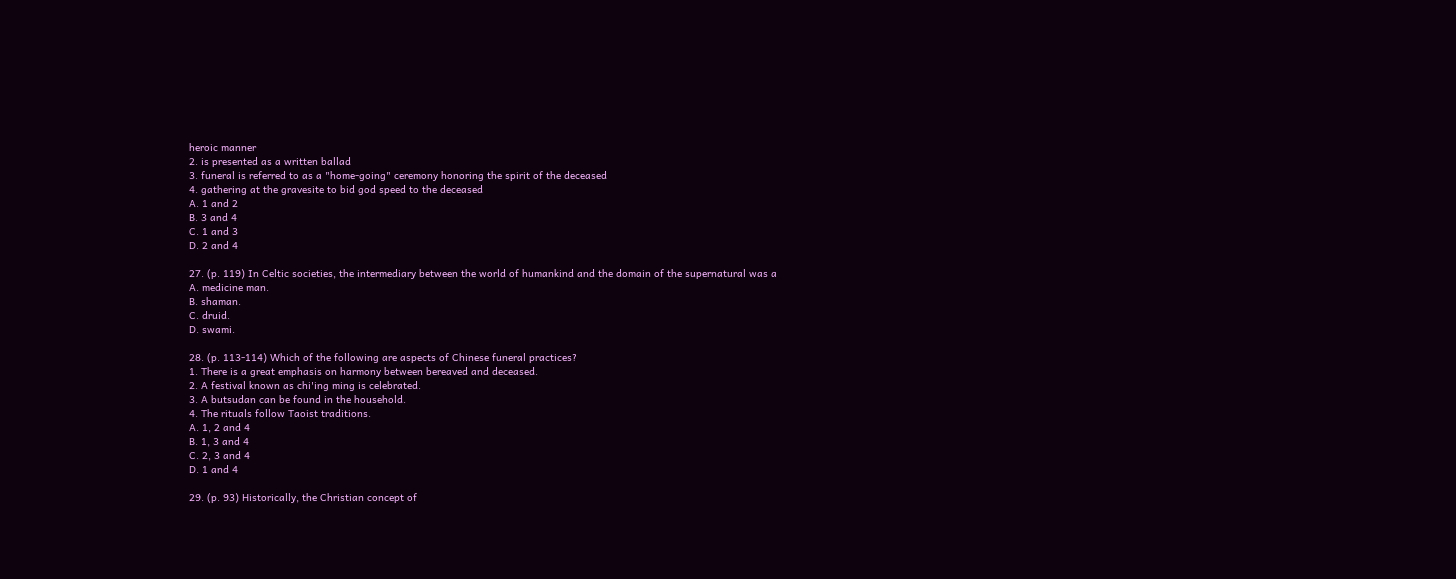heroic manner
2. is presented as a written ballad
3. funeral is referred to as a "home-going" ceremony honoring the spirit of the deceased
4. gathering at the gravesite to bid god speed to the deceased
A. 1 and 2
B. 3 and 4
C. 1 and 3
D. 2 and 4

27. (p. 119) In Celtic societies, the intermediary between the world of humankind and the domain of the supernatural was a
A. medicine man.
B. shaman.
C. druid.
D. swami.

28. (p. 113-114) Which of the following are aspects of Chinese funeral practices?
1. There is a great emphasis on harmony between bereaved and deceased.
2. A festival known as chi'ing ming is celebrated.
3. A butsudan can be found in the household.
4. The rituals follow Taoist traditions.
A. 1, 2 and 4
B. 1, 3 and 4
C. 2, 3 and 4
D. 1 and 4

29. (p. 93) Historically, the Christian concept of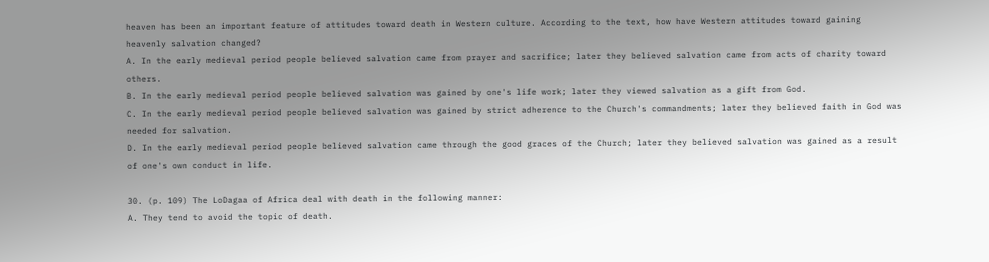heaven has been an important feature of attitudes toward death in Western culture. According to the text, how have Western attitudes toward gaining heavenly salvation changed?
A. In the early medieval period people believed salvation came from prayer and sacrifice; later they believed salvation came from acts of charity toward others.
B. In the early medieval period people believed salvation was gained by one's life work; later they viewed salvation as a gift from God.
C. In the early medieval period people believed salvation was gained by strict adherence to the Church's commandments; later they believed faith in God was needed for salvation.
D. In the early medieval period people believed salvation came through the good graces of the Church; later they believed salvation was gained as a result of one's own conduct in life.

30. (p. 109) The LoDagaa of Africa deal with death in the following manner:
A. They tend to avoid the topic of death.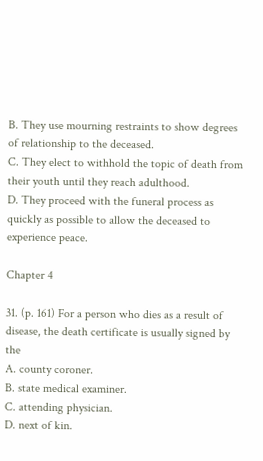B. They use mourning restraints to show degrees of relationship to the deceased.
C. They elect to withhold the topic of death from their youth until they reach adulthood.
D. They proceed with the funeral process as quickly as possible to allow the deceased to experience peace.

Chapter 4

31. (p. 161) For a person who dies as a result of disease, the death certificate is usually signed by the
A. county coroner.
B. state medical examiner.
C. attending physician.
D. next of kin.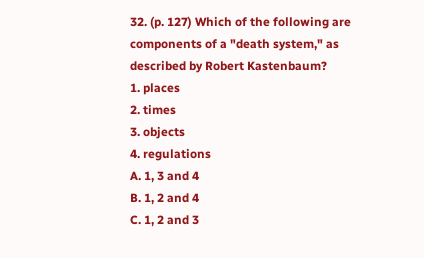32. (p. 127) Which of the following are components of a "death system," as described by Robert Kastenbaum?
1. places
2. times
3. objects
4. regulations
A. 1, 3 and 4
B. 1, 2 and 4
C. 1, 2 and 3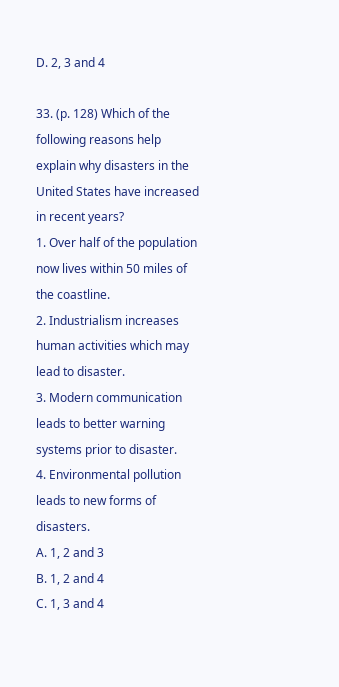D. 2, 3 and 4

33. (p. 128) Which of the following reasons help explain why disasters in the United States have increased in recent years?
1. Over half of the population now lives within 50 miles of the coastline.
2. Industrialism increases human activities which may lead to disaster.
3. Modern communication leads to better warning systems prior to disaster.
4. Environmental pollution leads to new forms of disasters.
A. 1, 2 and 3
B. 1, 2 and 4
C. 1, 3 and 4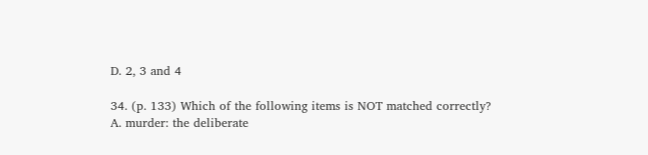D. 2, 3 and 4

34. (p. 133) Which of the following items is NOT matched correctly?
A. murder: the deliberate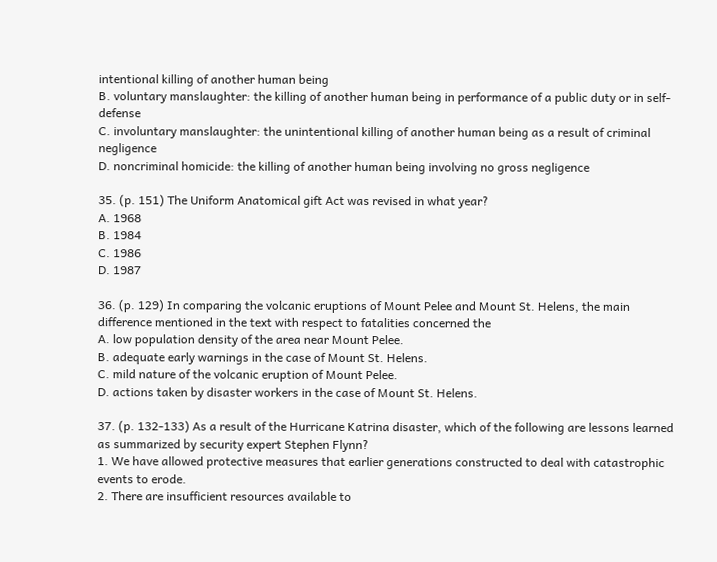intentional killing of another human being
B. voluntary manslaughter: the killing of another human being in performance of a public duty or in self-defense
C. involuntary manslaughter: the unintentional killing of another human being as a result of criminal negligence
D. noncriminal homicide: the killing of another human being involving no gross negligence

35. (p. 151) The Uniform Anatomical gift Act was revised in what year?
A. 1968
B. 1984
C. 1986
D. 1987

36. (p. 129) In comparing the volcanic eruptions of Mount Pelee and Mount St. Helens, the main difference mentioned in the text with respect to fatalities concerned the
A. low population density of the area near Mount Pelee.
B. adequate early warnings in the case of Mount St. Helens.
C. mild nature of the volcanic eruption of Mount Pelee.
D. actions taken by disaster workers in the case of Mount St. Helens.

37. (p. 132-133) As a result of the Hurricane Katrina disaster, which of the following are lessons learned as summarized by security expert Stephen Flynn?
1. We have allowed protective measures that earlier generations constructed to deal with catastrophic events to erode.
2. There are insufficient resources available to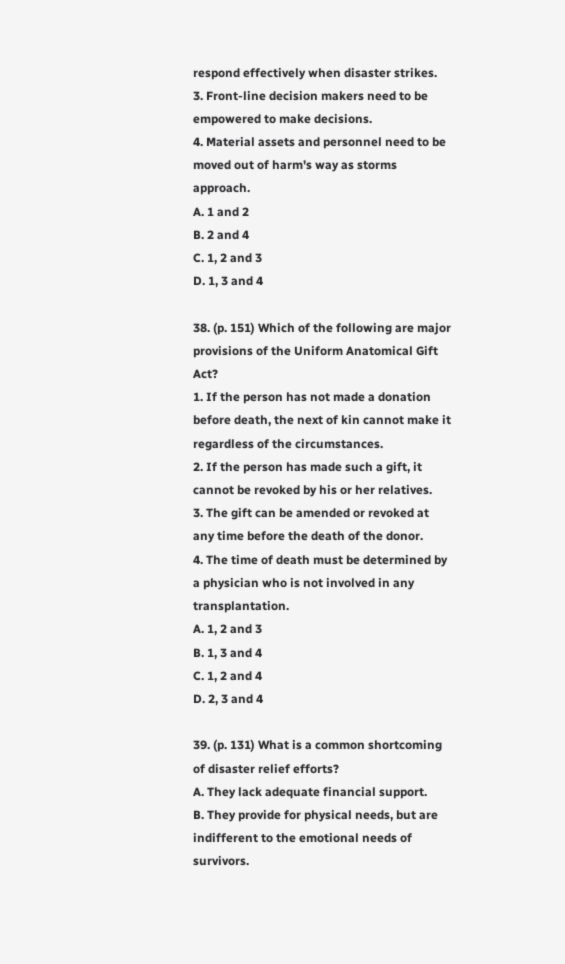respond effectively when disaster strikes.
3. Front-line decision makers need to be empowered to make decisions.
4. Material assets and personnel need to be moved out of harm's way as storms approach.
A. 1 and 2
B. 2 and 4
C. 1, 2 and 3
D. 1, 3 and 4

38. (p. 151) Which of the following are major provisions of the Uniform Anatomical Gift Act?
1. If the person has not made a donation before death, the next of kin cannot make it regardless of the circumstances.
2. If the person has made such a gift, it cannot be revoked by his or her relatives.
3. The gift can be amended or revoked at any time before the death of the donor.
4. The time of death must be determined by a physician who is not involved in any transplantation.
A. 1, 2 and 3
B. 1, 3 and 4
C. 1, 2 and 4
D. 2, 3 and 4

39. (p. 131) What is a common shortcoming of disaster relief efforts?
A. They lack adequate financial support.
B. They provide for physical needs, but are indifferent to the emotional needs of survivors.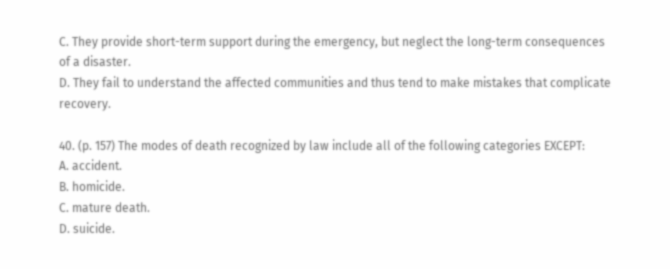C. They provide short-term support during the emergency, but neglect the long-term consequences of a disaster.
D. They fail to understand the affected communities and thus tend to make mistakes that complicate recovery.

40. (p. 157) The modes of death recognized by law include all of the following categories EXCEPT:
A. accident.
B. homicide.
C. mature death.
D. suicide.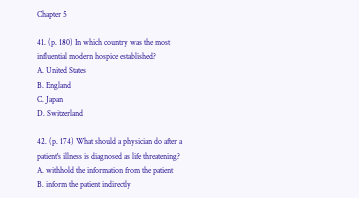Chapter 5

41. (p. 180) In which country was the most influential modern hospice established?
A. United States
B. England
C. Japan
D. Switzerland

42. (p. 174) What should a physician do after a patient's illness is diagnosed as life threatening?
A. withhold the information from the patient
B. inform the patient indirectly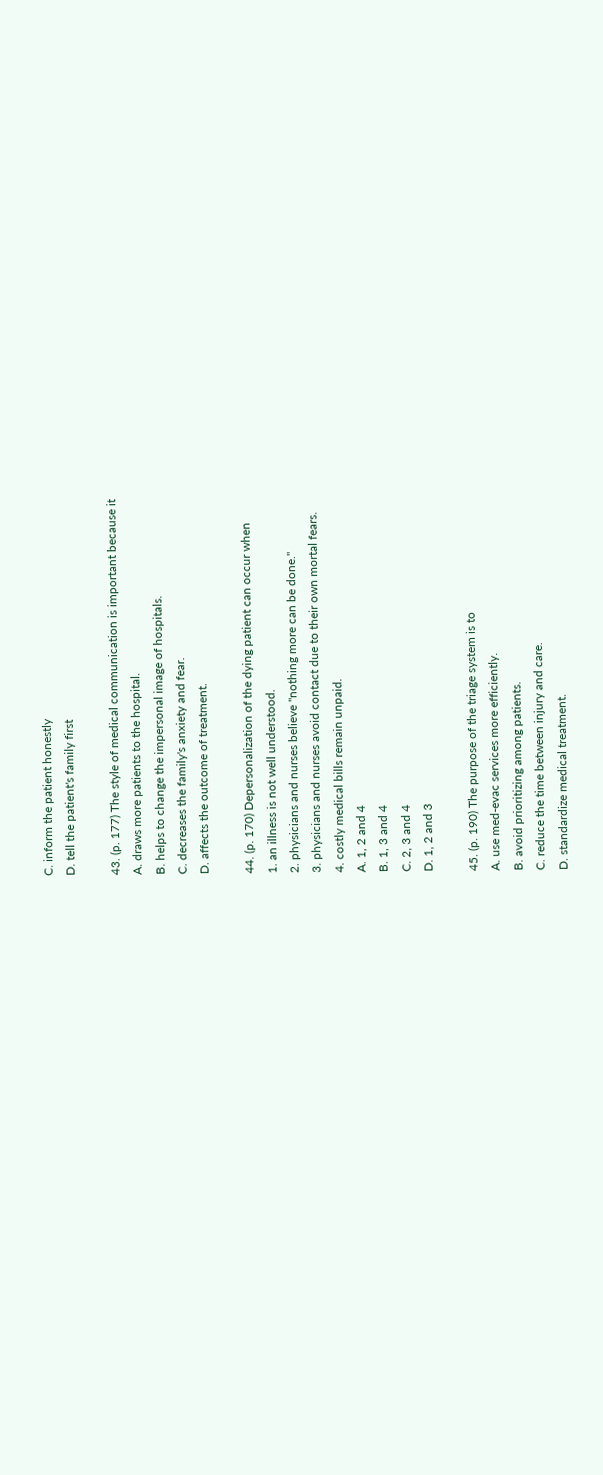C. inform the patient honestly
D. tell the patient's family first

43. (p. 177) The style of medical communication is important because it
A. draws more patients to the hospital.
B. helps to change the impersonal image of hospitals.
C. decreases the family's anxiety and fear.
D. affects the outcome of treatment.

44. (p. 170) Depersonalization of the dying patient can occur when
1. an illness is not well understood.
2. physicians and nurses believe "nothing more can be done."
3. physicians and nurses avoid contact due to their own mortal fears.
4. costly medical bills remain unpaid.
A. 1, 2 and 4
B. 1, 3 and 4
C. 2, 3 and 4
D. 1, 2 and 3

45. (p. 190) The purpose of the triage system is to
A. use med-evac services more efficiently.
B. avoid prioritizing among patients.
C. reduce the time between injury and care.
D. standardize medical treatment.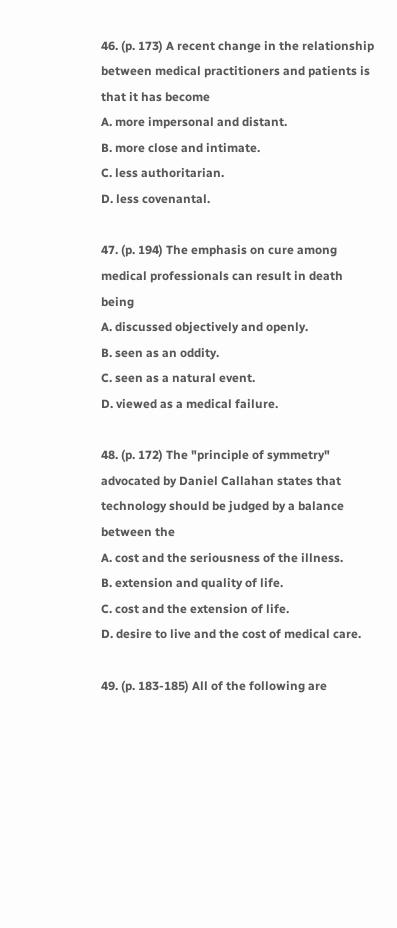46. (p. 173) A recent change in the relationship between medical practitioners and patients is that it has become
A. more impersonal and distant.
B. more close and intimate.
C. less authoritarian.
D. less covenantal.

47. (p. 194) The emphasis on cure among medical professionals can result in death being
A. discussed objectively and openly.
B. seen as an oddity.
C. seen as a natural event.
D. viewed as a medical failure.

48. (p. 172) The "principle of symmetry" advocated by Daniel Callahan states that technology should be judged by a balance between the
A. cost and the seriousness of the illness.
B. extension and quality of life.
C. cost and the extension of life.
D. desire to live and the cost of medical care.

49. (p. 183-185) All of the following are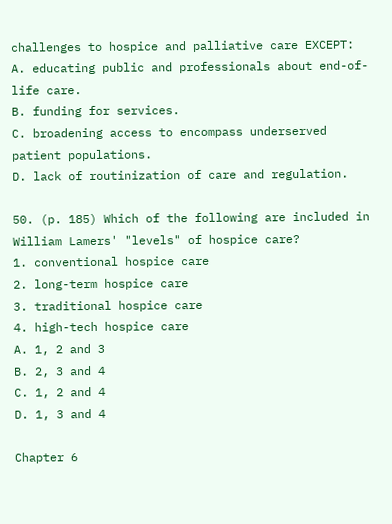challenges to hospice and palliative care EXCEPT:
A. educating public and professionals about end-of-life care.
B. funding for services.
C. broadening access to encompass underserved patient populations.
D. lack of routinization of care and regulation.

50. (p. 185) Which of the following are included in William Lamers' "levels" of hospice care?
1. conventional hospice care
2. long-term hospice care
3. traditional hospice care
4. high-tech hospice care
A. 1, 2 and 3
B. 2, 3 and 4
C. 1, 2 and 4
D. 1, 3 and 4

Chapter 6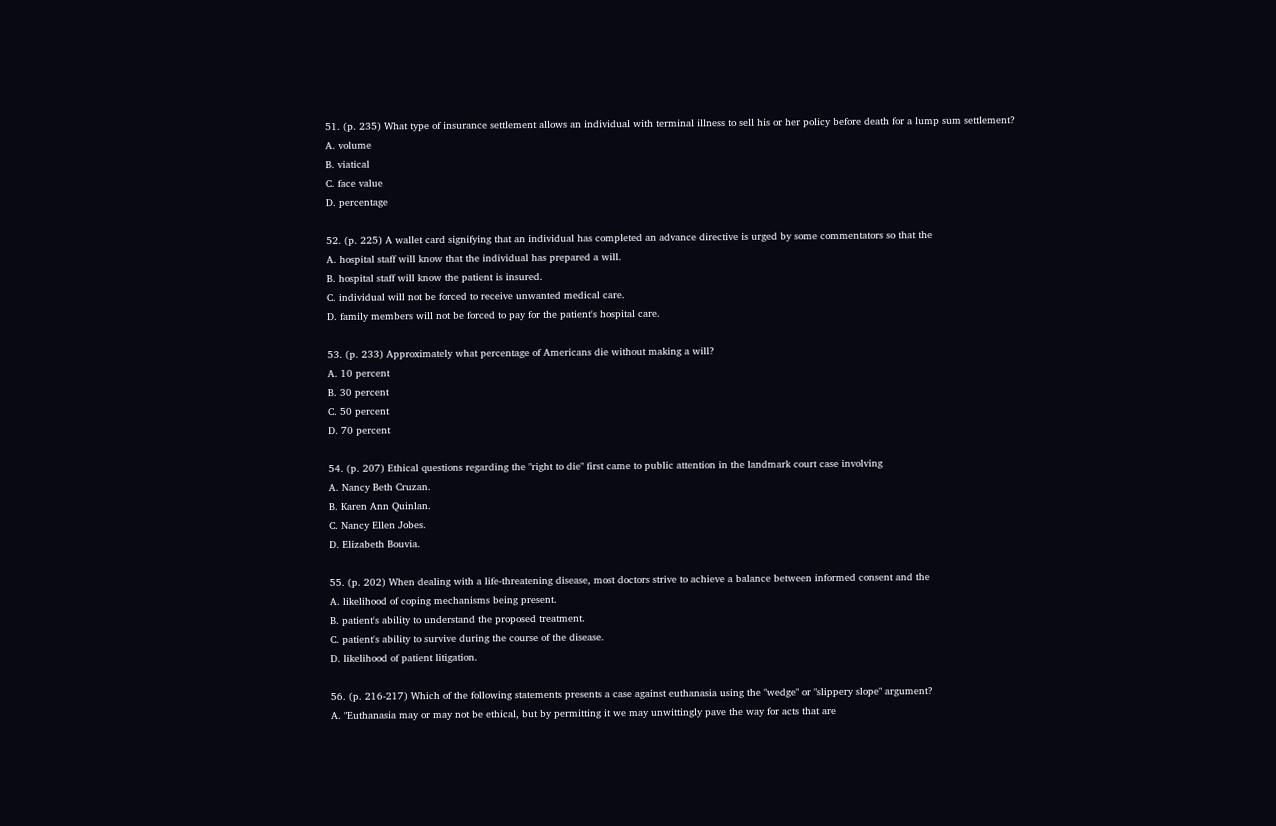51. (p. 235) What type of insurance settlement allows an individual with terminal illness to sell his or her policy before death for a lump sum settlement?
A. volume
B. viatical
C. face value
D. percentage

52. (p. 225) A wallet card signifying that an individual has completed an advance directive is urged by some commentators so that the
A. hospital staff will know that the individual has prepared a will.
B. hospital staff will know the patient is insured.
C. individual will not be forced to receive unwanted medical care.
D. family members will not be forced to pay for the patient's hospital care.

53. (p. 233) Approximately what percentage of Americans die without making a will?
A. 10 percent
B. 30 percent
C. 50 percent
D. 70 percent

54. (p. 207) Ethical questions regarding the "right to die" first came to public attention in the landmark court case involving
A. Nancy Beth Cruzan.
B. Karen Ann Quinlan.
C. Nancy Ellen Jobes.
D. Elizabeth Bouvia.

55. (p. 202) When dealing with a life-threatening disease, most doctors strive to achieve a balance between informed consent and the
A. likelihood of coping mechanisms being present.
B. patient's ability to understand the proposed treatment.
C. patient's ability to survive during the course of the disease.
D. likelihood of patient litigation.

56. (p. 216-217) Which of the following statements presents a case against euthanasia using the "wedge" or "slippery slope" argument?
A. "Euthanasia may or may not be ethical, but by permitting it we may unwittingly pave the way for acts that are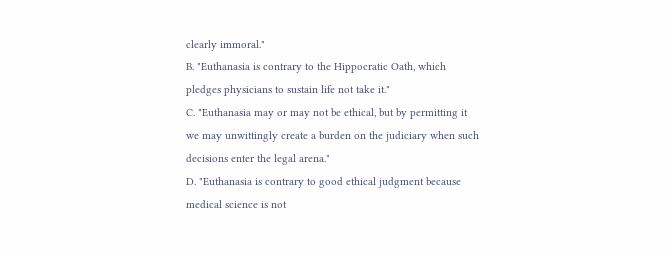clearly immoral."
B. "Euthanasia is contrary to the Hippocratic Oath, which pledges physicians to sustain life not take it."
C. "Euthanasia may or may not be ethical, but by permitting it we may unwittingly create a burden on the judiciary when such decisions enter the legal arena."
D. "Euthanasia is contrary to good ethical judgment because medical science is not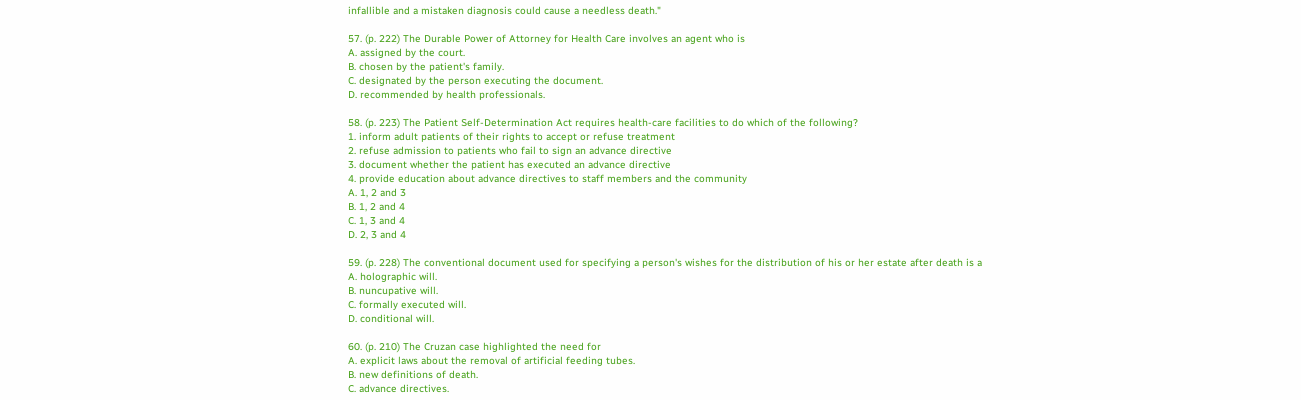infallible and a mistaken diagnosis could cause a needless death."

57. (p. 222) The Durable Power of Attorney for Health Care involves an agent who is
A. assigned by the court.
B. chosen by the patient's family.
C. designated by the person executing the document.
D. recommended by health professionals.

58. (p. 223) The Patient Self-Determination Act requires health-care facilities to do which of the following?
1. inform adult patients of their rights to accept or refuse treatment
2. refuse admission to patients who fail to sign an advance directive
3. document whether the patient has executed an advance directive
4. provide education about advance directives to staff members and the community
A. 1, 2 and 3
B. 1, 2 and 4
C. 1, 3 and 4
D. 2, 3 and 4

59. (p. 228) The conventional document used for specifying a person's wishes for the distribution of his or her estate after death is a
A. holographic will.
B. nuncupative will.
C. formally executed will.
D. conditional will.

60. (p. 210) The Cruzan case highlighted the need for
A. explicit laws about the removal of artificial feeding tubes.
B. new definitions of death.
C. advance directives.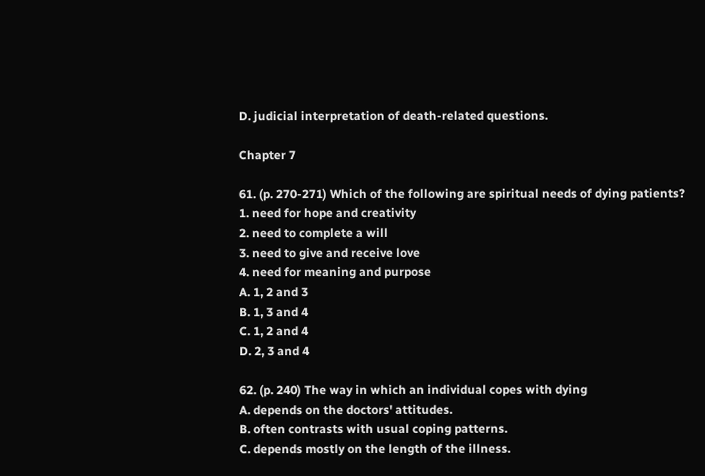D. judicial interpretation of death-related questions.

Chapter 7

61. (p. 270-271) Which of the following are spiritual needs of dying patients?
1. need for hope and creativity
2. need to complete a will
3. need to give and receive love
4. need for meaning and purpose
A. 1, 2 and 3
B. 1, 3 and 4
C. 1, 2 and 4
D. 2, 3 and 4

62. (p. 240) The way in which an individual copes with dying
A. depends on the doctors' attitudes.
B. often contrasts with usual coping patterns.
C. depends mostly on the length of the illness.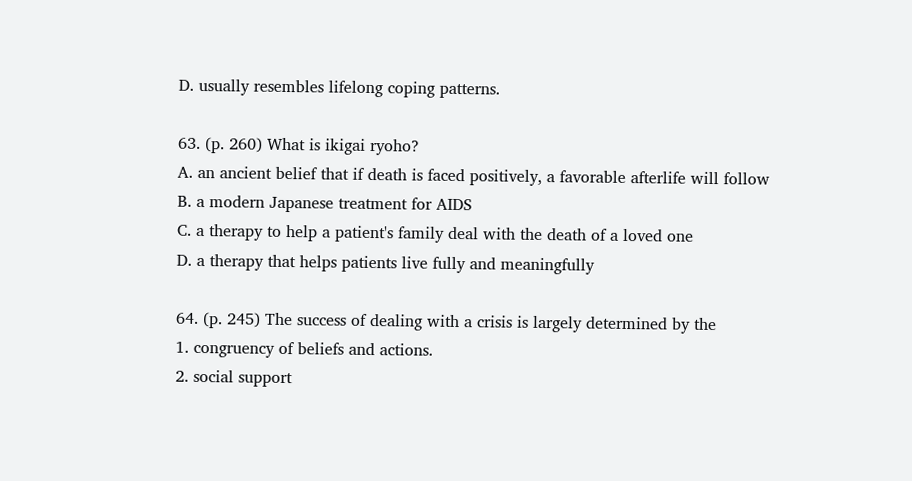D. usually resembles lifelong coping patterns.

63. (p. 260) What is ikigai ryoho?
A. an ancient belief that if death is faced positively, a favorable afterlife will follow
B. a modern Japanese treatment for AIDS
C. a therapy to help a patient's family deal with the death of a loved one
D. a therapy that helps patients live fully and meaningfully

64. (p. 245) The success of dealing with a crisis is largely determined by the
1. congruency of beliefs and actions.
2. social support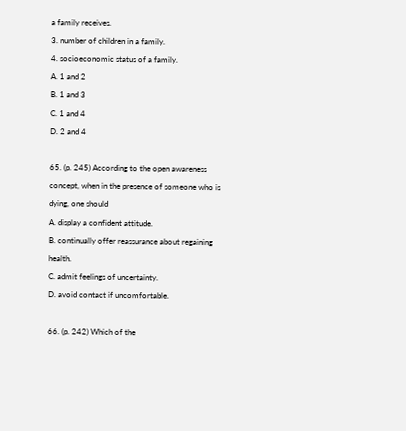a family receives.
3. number of children in a family.
4. socioeconomic status of a family.
A. 1 and 2
B. 1 and 3
C. 1 and 4
D. 2 and 4

65. (p. 245) According to the open awareness concept, when in the presence of someone who is dying, one should
A. display a confident attitude.
B. continually offer reassurance about regaining health.
C. admit feelings of uncertainty.
D. avoid contact if uncomfortable.

66. (p. 242) Which of the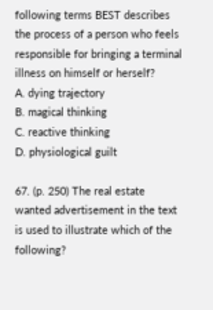following terms BEST describes the process of a person who feels responsible for bringing a terminal illness on himself or herself?
A. dying trajectory
B. magical thinking
C. reactive thinking
D. physiological guilt

67. (p. 250) The real estate wanted advertisement in the text is used to illustrate which of the following?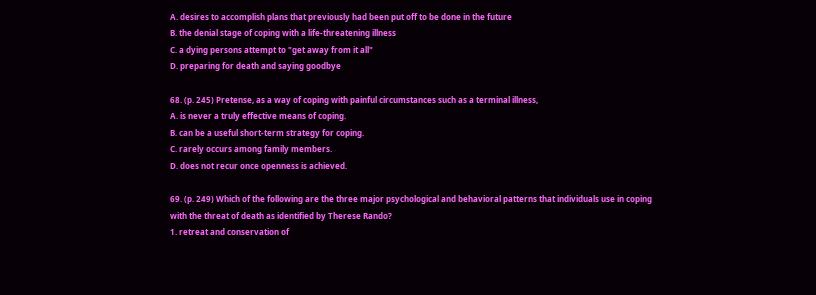A. desires to accomplish plans that previously had been put off to be done in the future
B. the denial stage of coping with a life-threatening illness
C. a dying persons attempt to "get away from it all"
D. preparing for death and saying goodbye

68. (p. 245) Pretense, as a way of coping with painful circumstances such as a terminal illness,
A. is never a truly effective means of coping.
B. can be a useful short-term strategy for coping.
C. rarely occurs among family members.
D. does not recur once openness is achieved.

69. (p. 249) Which of the following are the three major psychological and behavioral patterns that individuals use in coping with the threat of death as identified by Therese Rando?
1. retreat and conservation of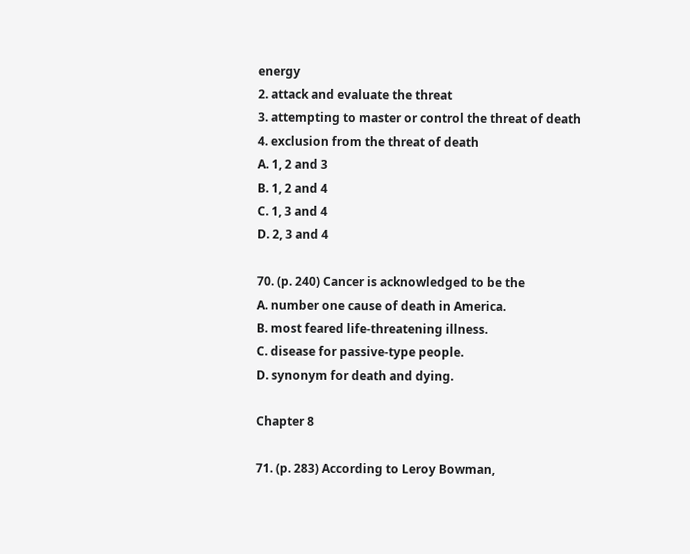energy
2. attack and evaluate the threat
3. attempting to master or control the threat of death
4. exclusion from the threat of death
A. 1, 2 and 3
B. 1, 2 and 4
C. 1, 3 and 4
D. 2, 3 and 4

70. (p. 240) Cancer is acknowledged to be the
A. number one cause of death in America.
B. most feared life-threatening illness.
C. disease for passive-type people.
D. synonym for death and dying.

Chapter 8

71. (p. 283) According to Leroy Bowman,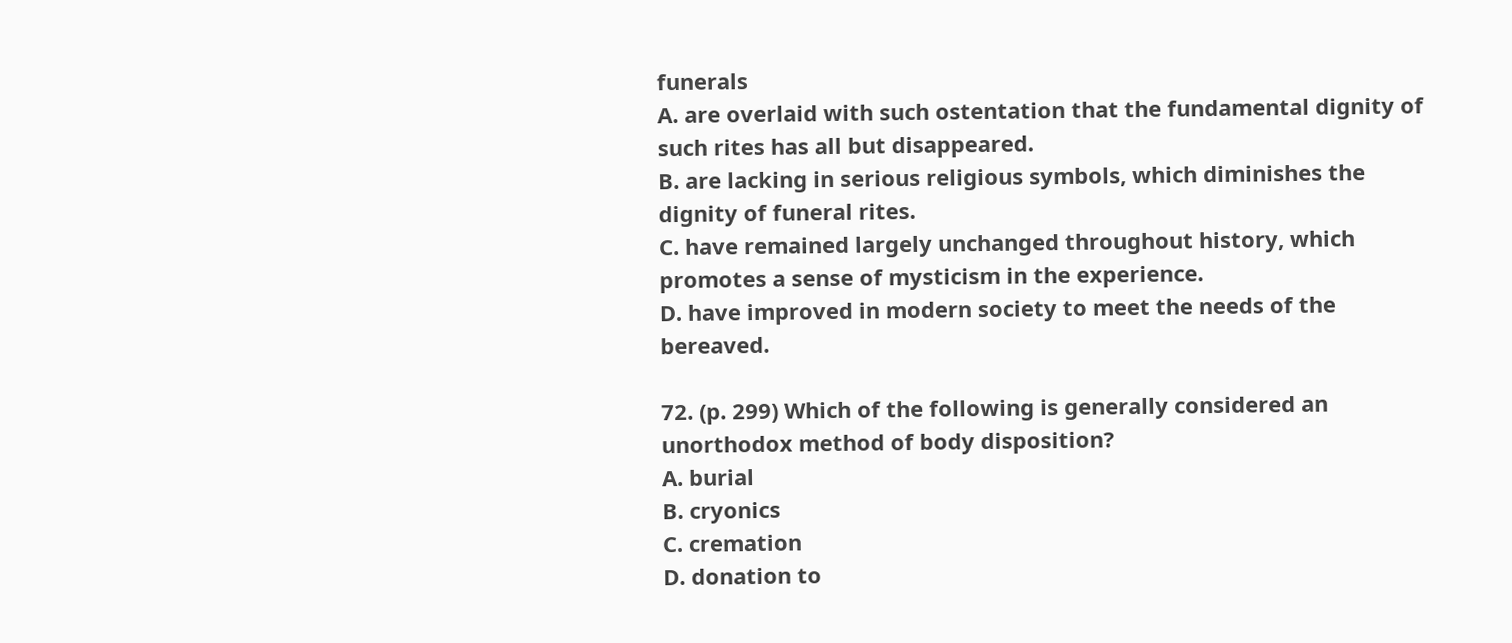funerals
A. are overlaid with such ostentation that the fundamental dignity of such rites has all but disappeared.
B. are lacking in serious religious symbols, which diminishes the dignity of funeral rites.
C. have remained largely unchanged throughout history, which promotes a sense of mysticism in the experience.
D. have improved in modern society to meet the needs of the bereaved.

72. (p. 299) Which of the following is generally considered an unorthodox method of body disposition?
A. burial
B. cryonics
C. cremation
D. donation to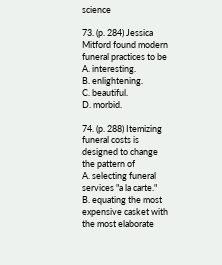science

73. (p. 284) Jessica Mitford found modern funeral practices to be
A. interesting.
B. enlightening.
C. beautiful.
D. morbid.

74. (p. 288) Itemizing funeral costs is designed to change the pattern of
A. selecting funeral services "a la carte."
B. equating the most expensive casket with the most elaborate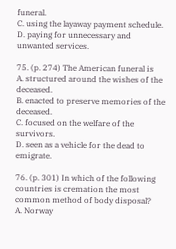funeral.
C. using the layaway payment schedule.
D. paying for unnecessary and unwanted services.

75. (p. 274) The American funeral is
A. structured around the wishes of the deceased.
B. enacted to preserve memories of the deceased.
C. focused on the welfare of the survivors.
D. seen as a vehicle for the dead to emigrate.

76. (p. 301) In which of the following countries is cremation the most common method of body disposal?
A. Norway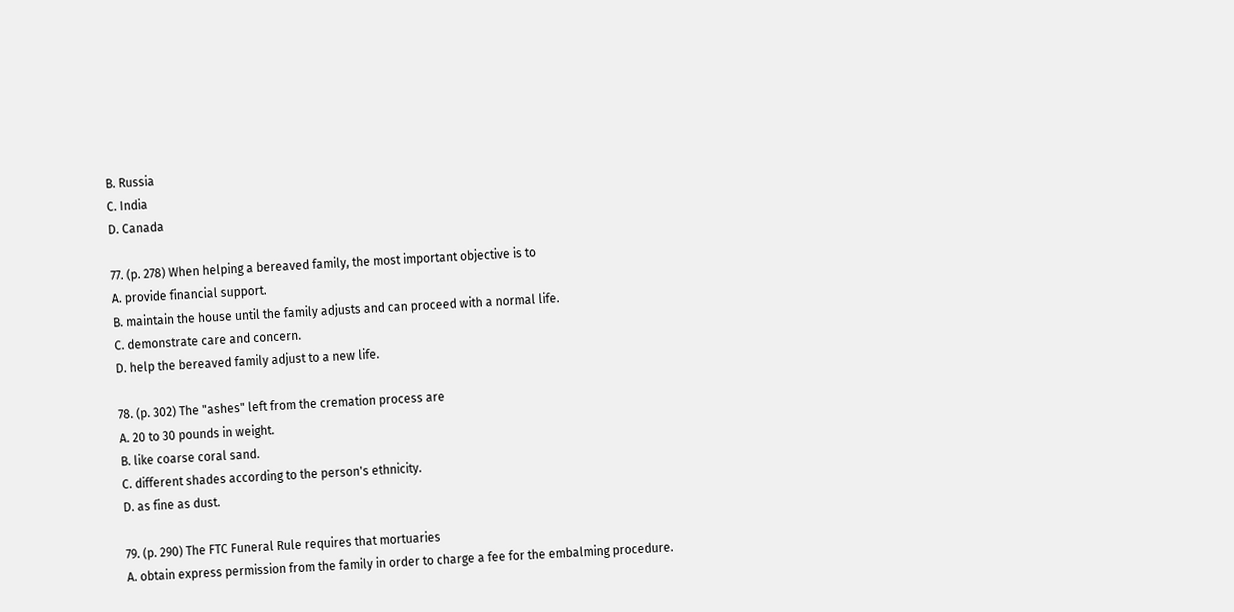B. Russia
C. India
D. Canada

77. (p. 278) When helping a bereaved family, the most important objective is to
A. provide financial support.
B. maintain the house until the family adjusts and can proceed with a normal life.
C. demonstrate care and concern.
D. help the bereaved family adjust to a new life.

78. (p. 302) The "ashes" left from the cremation process are
A. 20 to 30 pounds in weight.
B. like coarse coral sand.
C. different shades according to the person's ethnicity.
D. as fine as dust.

79. (p. 290) The FTC Funeral Rule requires that mortuaries
A. obtain express permission from the family in order to charge a fee for the embalming procedure.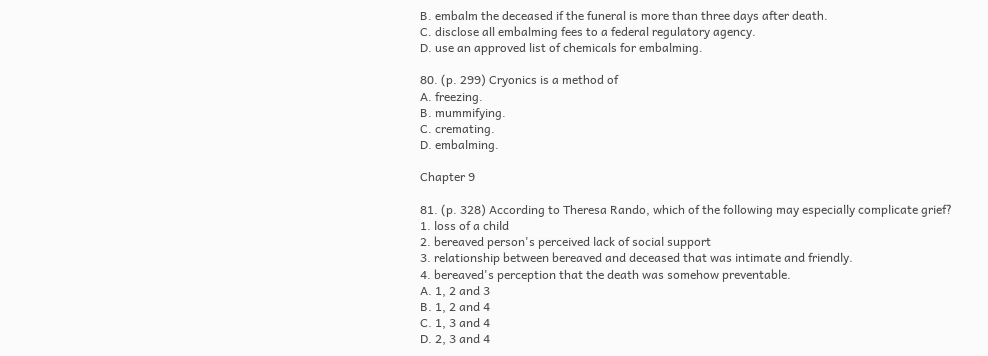B. embalm the deceased if the funeral is more than three days after death.
C. disclose all embalming fees to a federal regulatory agency.
D. use an approved list of chemicals for embalming.

80. (p. 299) Cryonics is a method of
A. freezing.
B. mummifying.
C. cremating.
D. embalming.

Chapter 9

81. (p. 328) According to Theresa Rando, which of the following may especially complicate grief?
1. loss of a child
2. bereaved person's perceived lack of social support
3. relationship between bereaved and deceased that was intimate and friendly.
4. bereaved's perception that the death was somehow preventable.
A. 1, 2 and 3
B. 1, 2 and 4
C. 1, 3 and 4
D. 2, 3 and 4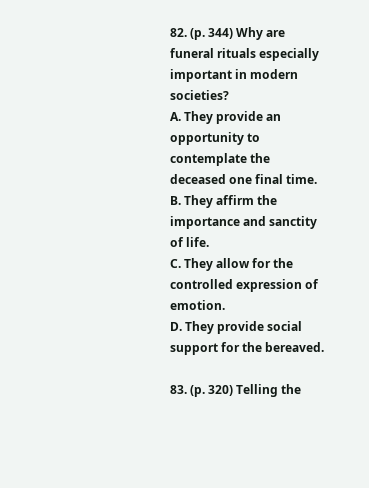82. (p. 344) Why are funeral rituals especially important in modern societies?
A. They provide an opportunity to contemplate the deceased one final time.
B. They affirm the importance and sanctity of life.
C. They allow for the controlled expression of emotion.
D. They provide social support for the bereaved.

83. (p. 320) Telling the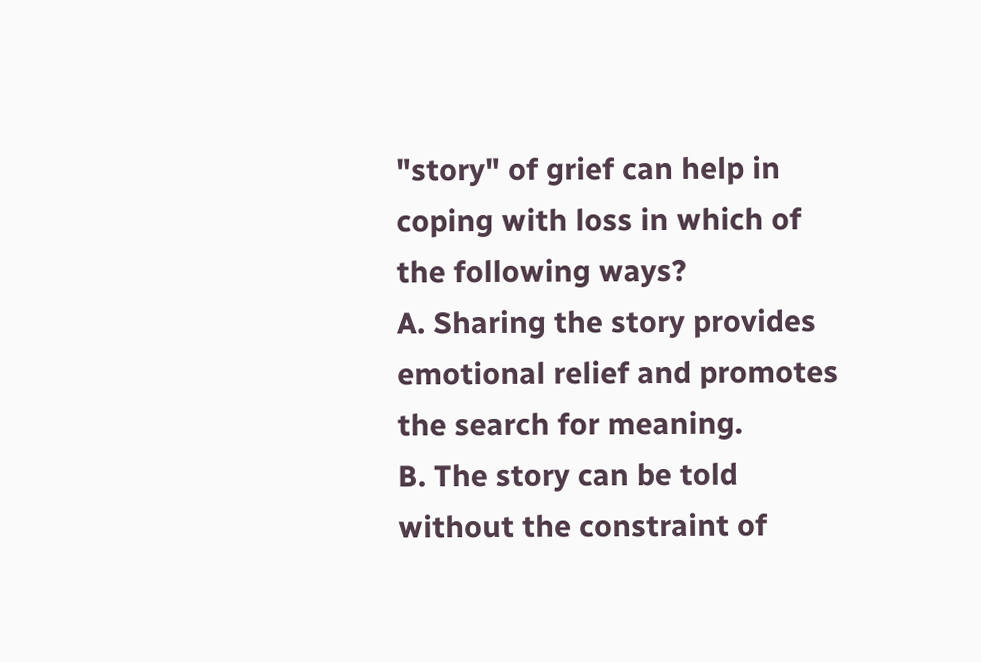"story" of grief can help in coping with loss in which of the following ways?
A. Sharing the story provides emotional relief and promotes the search for meaning.
B. The story can be told without the constraint of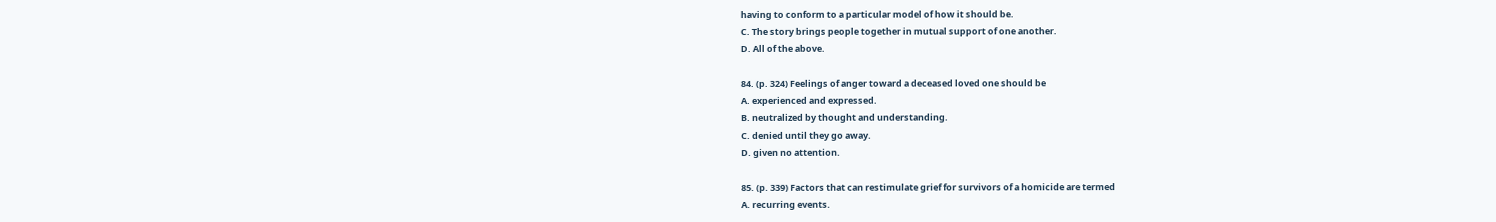having to conform to a particular model of how it should be.
C. The story brings people together in mutual support of one another.
D. All of the above.

84. (p. 324) Feelings of anger toward a deceased loved one should be
A. experienced and expressed.
B. neutralized by thought and understanding.
C. denied until they go away.
D. given no attention.

85. (p. 339) Factors that can restimulate grief for survivors of a homicide are termed
A. recurring events.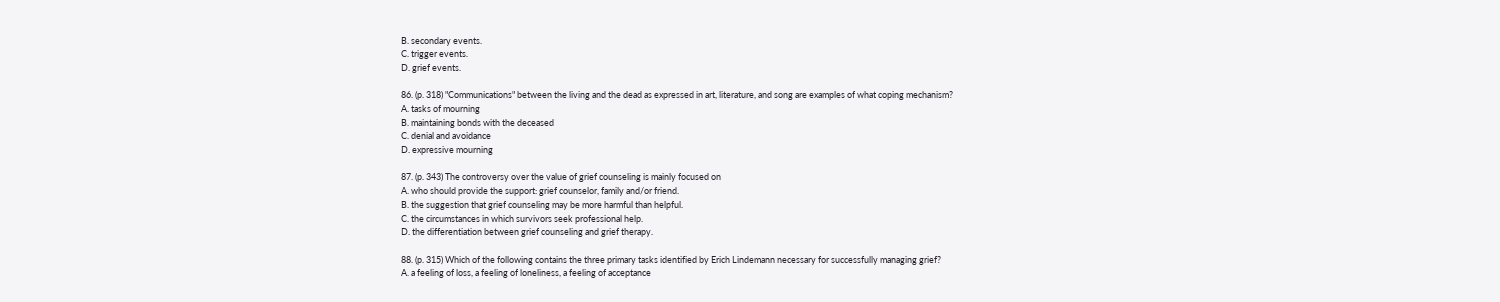B. secondary events.
C. trigger events.
D. grief events.

86. (p. 318) "Communications" between the living and the dead as expressed in art, literature, and song are examples of what coping mechanism?
A. tasks of mourning
B. maintaining bonds with the deceased
C. denial and avoidance
D. expressive mourning

87. (p. 343) The controversy over the value of grief counseling is mainly focused on
A. who should provide the support: grief counselor, family and/or friend.
B. the suggestion that grief counseling may be more harmful than helpful.
C. the circumstances in which survivors seek professional help.
D. the differentiation between grief counseling and grief therapy.

88. (p. 315) Which of the following contains the three primary tasks identified by Erich Lindemann necessary for successfully managing grief?
A. a feeling of loss, a feeling of loneliness, a feeling of acceptance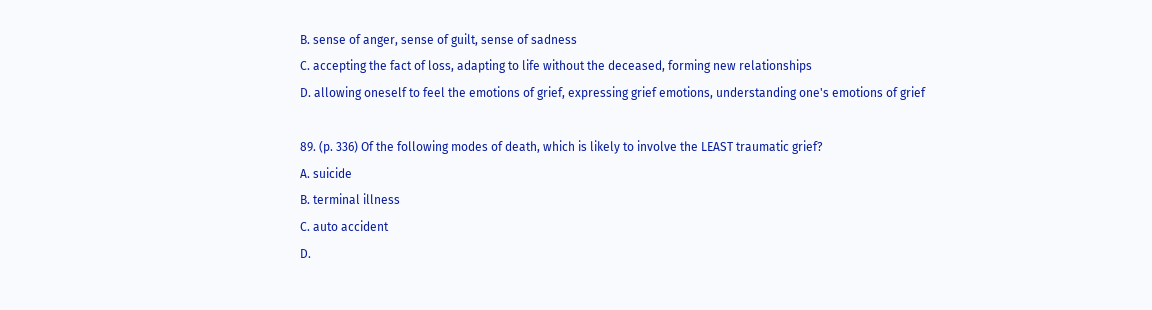B. sense of anger, sense of guilt, sense of sadness
C. accepting the fact of loss, adapting to life without the deceased, forming new relationships
D. allowing oneself to feel the emotions of grief, expressing grief emotions, understanding one's emotions of grief

89. (p. 336) Of the following modes of death, which is likely to involve the LEAST traumatic grief?
A. suicide
B. terminal illness
C. auto accident
D.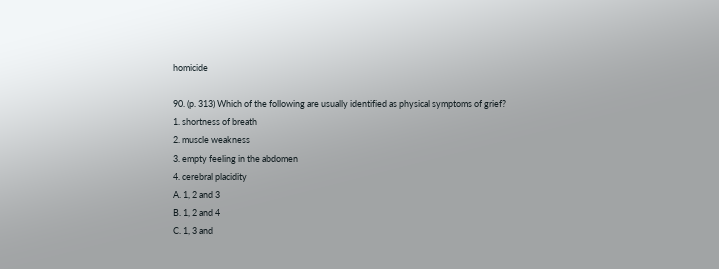homicide

90. (p. 313) Which of the following are usually identified as physical symptoms of grief?
1. shortness of breath
2. muscle weakness
3. empty feeling in the abdomen
4. cerebral placidity
A. 1, 2 and 3
B. 1, 2 and 4
C. 1, 3 and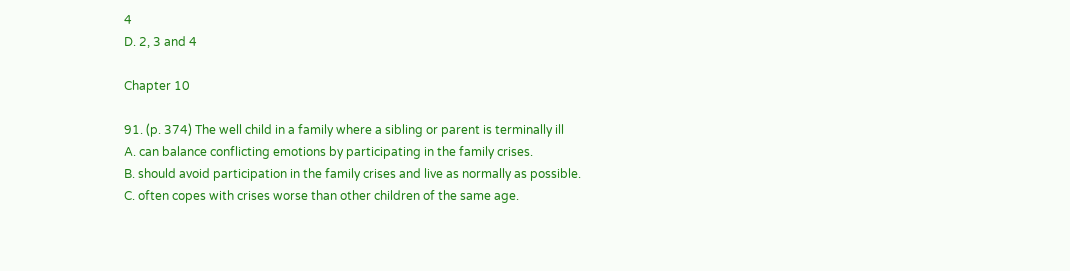4
D. 2, 3 and 4

Chapter 10

91. (p. 374) The well child in a family where a sibling or parent is terminally ill
A. can balance conflicting emotions by participating in the family crises.
B. should avoid participation in the family crises and live as normally as possible.
C. often copes with crises worse than other children of the same age.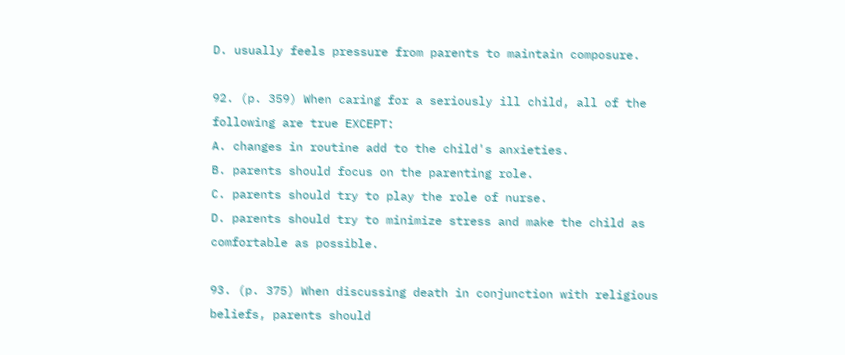D. usually feels pressure from parents to maintain composure.

92. (p. 359) When caring for a seriously ill child, all of the following are true EXCEPT:
A. changes in routine add to the child's anxieties.
B. parents should focus on the parenting role.
C. parents should try to play the role of nurse.
D. parents should try to minimize stress and make the child as comfortable as possible.

93. (p. 375) When discussing death in conjunction with religious beliefs, parents should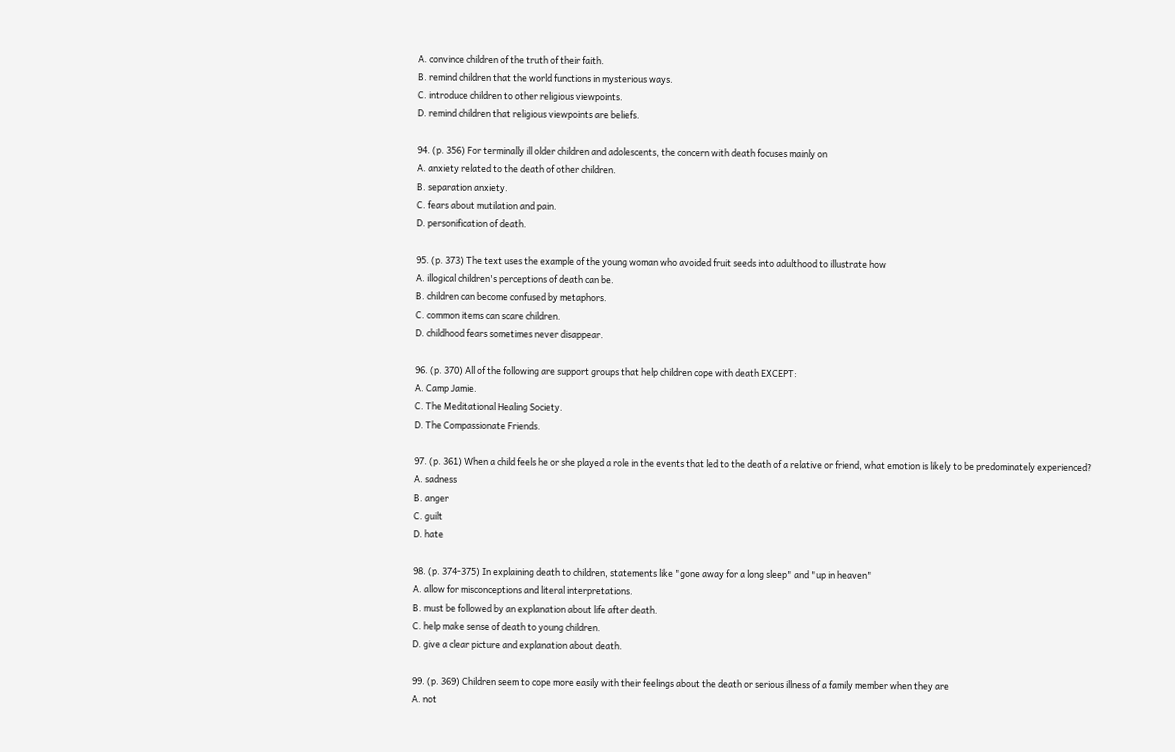A. convince children of the truth of their faith.
B. remind children that the world functions in mysterious ways.
C. introduce children to other religious viewpoints.
D. remind children that religious viewpoints are beliefs.

94. (p. 356) For terminally ill older children and adolescents, the concern with death focuses mainly on
A. anxiety related to the death of other children.
B. separation anxiety.
C. fears about mutilation and pain.
D. personification of death.

95. (p. 373) The text uses the example of the young woman who avoided fruit seeds into adulthood to illustrate how
A. illogical children's perceptions of death can be.
B. children can become confused by metaphors.
C. common items can scare children.
D. childhood fears sometimes never disappear.

96. (p. 370) All of the following are support groups that help children cope with death EXCEPT:
A. Camp Jamie.
C. The Meditational Healing Society.
D. The Compassionate Friends.

97. (p. 361) When a child feels he or she played a role in the events that led to the death of a relative or friend, what emotion is likely to be predominately experienced?
A. sadness
B. anger
C. guilt
D. hate

98. (p. 374-375) In explaining death to children, statements like "gone away for a long sleep" and "up in heaven"
A. allow for misconceptions and literal interpretations.
B. must be followed by an explanation about life after death.
C. help make sense of death to young children.
D. give a clear picture and explanation about death.

99. (p. 369) Children seem to cope more easily with their feelings about the death or serious illness of a family member when they are
A. not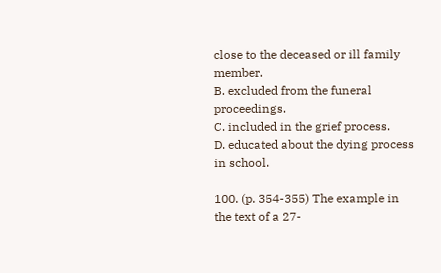close to the deceased or ill family member.
B. excluded from the funeral proceedings.
C. included in the grief process.
D. educated about the dying process in school.

100. (p. 354-355) The example in the text of a 27-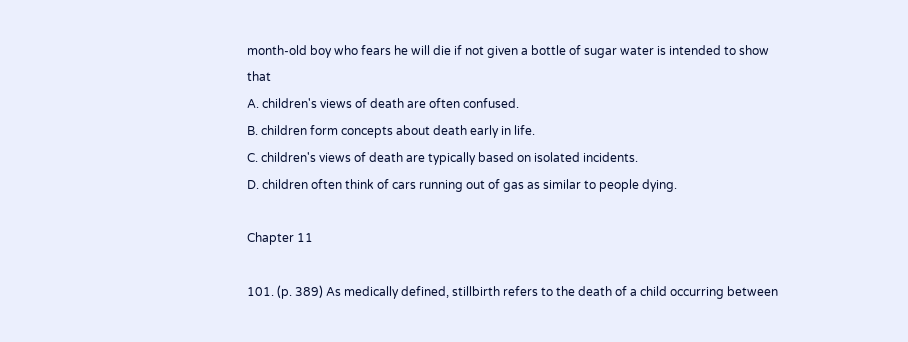month-old boy who fears he will die if not given a bottle of sugar water is intended to show that
A. children's views of death are often confused.
B. children form concepts about death early in life.
C. children's views of death are typically based on isolated incidents.
D. children often think of cars running out of gas as similar to people dying.

Chapter 11

101. (p. 389) As medically defined, stillbirth refers to the death of a child occurring between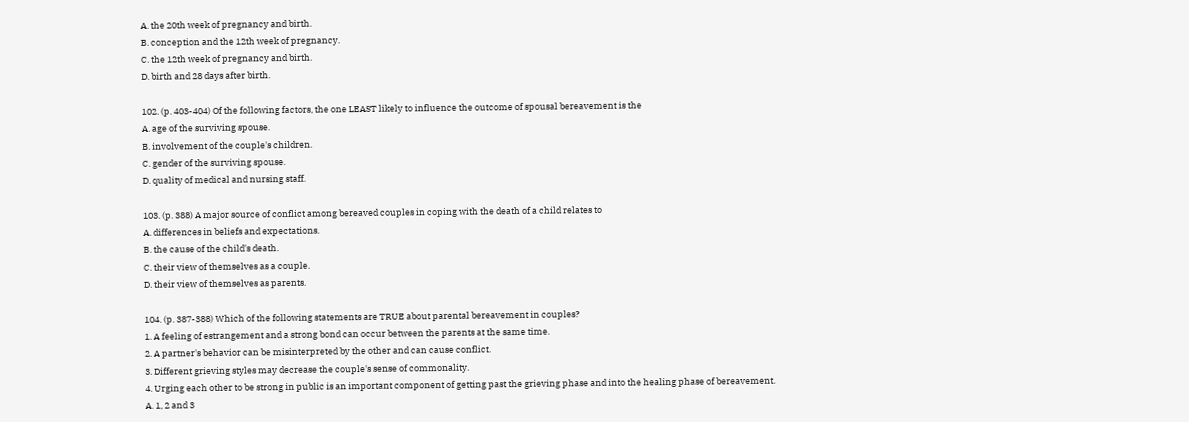A. the 20th week of pregnancy and birth.
B. conception and the 12th week of pregnancy.
C. the 12th week of pregnancy and birth.
D. birth and 28 days after birth.

102. (p. 403-404) Of the following factors, the one LEAST likely to influence the outcome of spousal bereavement is the
A. age of the surviving spouse.
B. involvement of the couple's children.
C. gender of the surviving spouse.
D. quality of medical and nursing staff.

103. (p. 388) A major source of conflict among bereaved couples in coping with the death of a child relates to
A. differences in beliefs and expectations.
B. the cause of the child's death.
C. their view of themselves as a couple.
D. their view of themselves as parents.

104. (p. 387-388) Which of the following statements are TRUE about parental bereavement in couples?
1. A feeling of estrangement and a strong bond can occur between the parents at the same time.
2. A partner's behavior can be misinterpreted by the other and can cause conflict.
3. Different grieving styles may decrease the couple's sense of commonality.
4. Urging each other to be strong in public is an important component of getting past the grieving phase and into the healing phase of bereavement.
A. 1, 2 and 3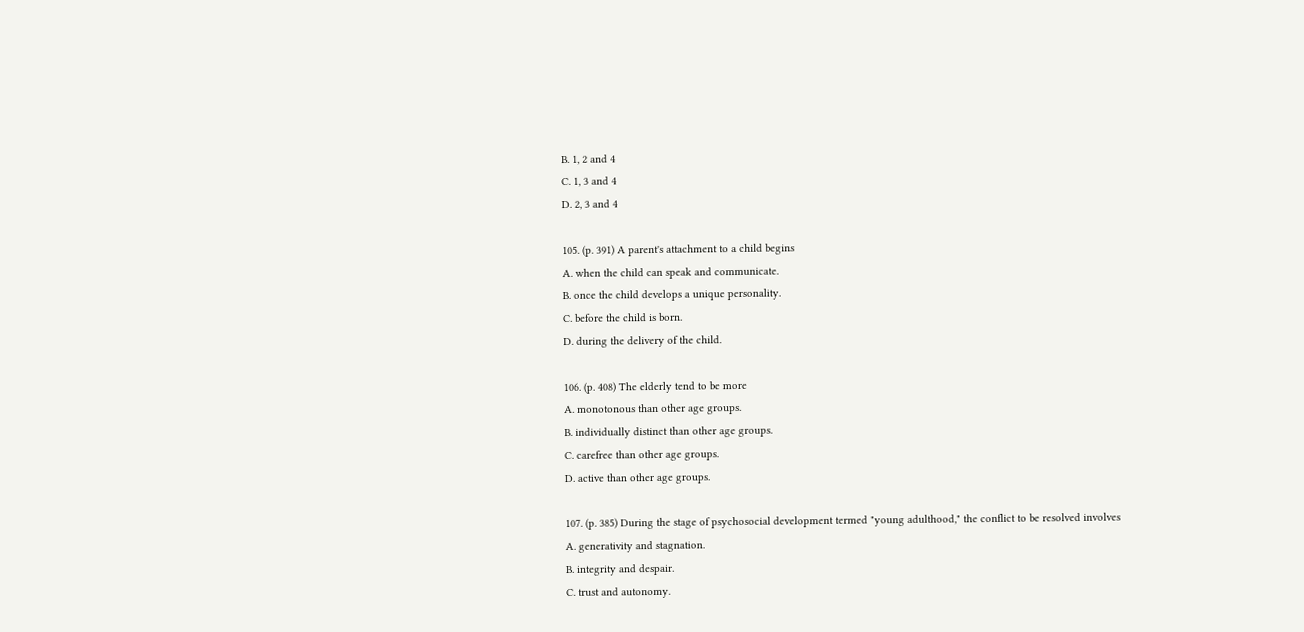B. 1, 2 and 4
C. 1, 3 and 4
D. 2, 3 and 4

105. (p. 391) A parent's attachment to a child begins
A. when the child can speak and communicate.
B. once the child develops a unique personality.
C. before the child is born.
D. during the delivery of the child.

106. (p. 408) The elderly tend to be more
A. monotonous than other age groups.
B. individually distinct than other age groups.
C. carefree than other age groups.
D. active than other age groups.

107. (p. 385) During the stage of psychosocial development termed "young adulthood," the conflict to be resolved involves
A. generativity and stagnation.
B. integrity and despair.
C. trust and autonomy.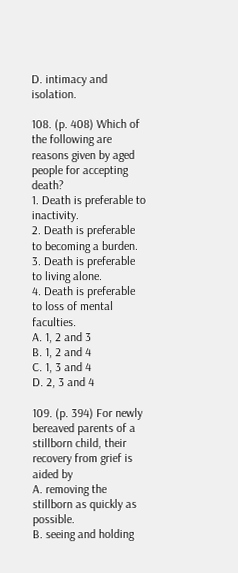D. intimacy and isolation.

108. (p. 408) Which of the following are reasons given by aged people for accepting death?
1. Death is preferable to inactivity.
2. Death is preferable to becoming a burden.
3. Death is preferable to living alone.
4. Death is preferable to loss of mental faculties.
A. 1, 2 and 3
B. 1, 2 and 4
C. 1, 3 and 4
D. 2, 3 and 4

109. (p. 394) For newly bereaved parents of a stillborn child, their recovery from grief is aided by
A. removing the stillborn as quickly as possible.
B. seeing and holding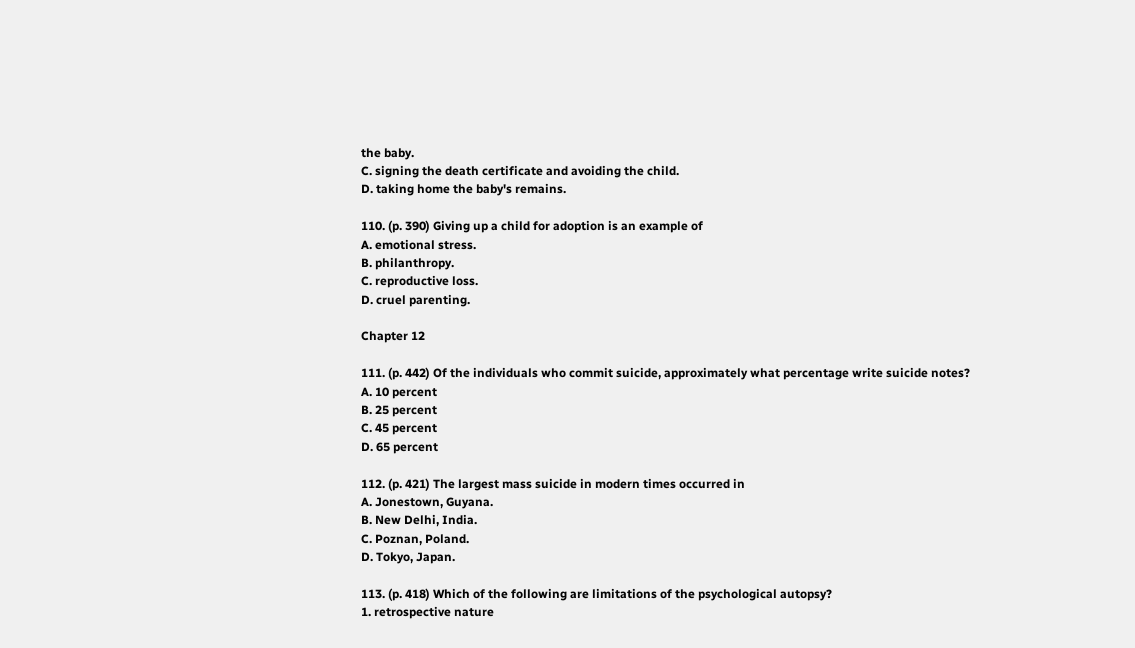the baby.
C. signing the death certificate and avoiding the child.
D. taking home the baby's remains.

110. (p. 390) Giving up a child for adoption is an example of
A. emotional stress.
B. philanthropy.
C. reproductive loss.
D. cruel parenting.

Chapter 12

111. (p. 442) Of the individuals who commit suicide, approximately what percentage write suicide notes?
A. 10 percent
B. 25 percent
C. 45 percent
D. 65 percent

112. (p. 421) The largest mass suicide in modern times occurred in
A. Jonestown, Guyana.
B. New Delhi, India.
C. Poznan, Poland.
D. Tokyo, Japan.

113. (p. 418) Which of the following are limitations of the psychological autopsy?
1. retrospective nature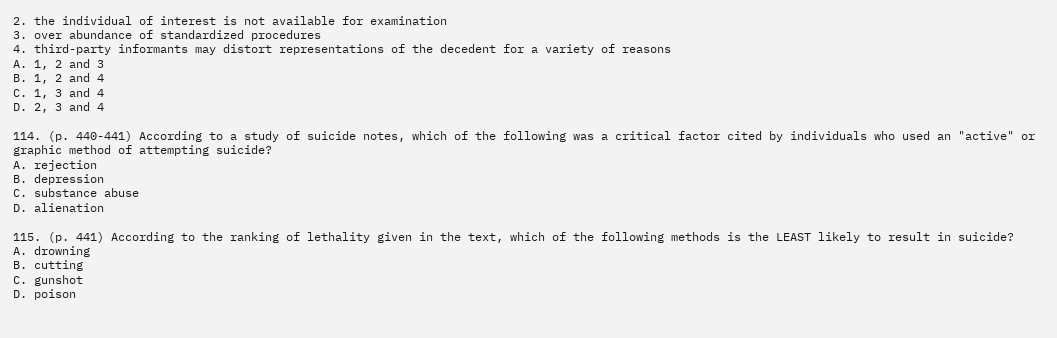2. the individual of interest is not available for examination
3. over abundance of standardized procedures
4. third-party informants may distort representations of the decedent for a variety of reasons
A. 1, 2 and 3
B. 1, 2 and 4
C. 1, 3 and 4
D. 2, 3 and 4

114. (p. 440-441) According to a study of suicide notes, which of the following was a critical factor cited by individuals who used an "active" or graphic method of attempting suicide?
A. rejection
B. depression
C. substance abuse
D. alienation

115. (p. 441) According to the ranking of lethality given in the text, which of the following methods is the LEAST likely to result in suicide?
A. drowning
B. cutting
C. gunshot
D. poison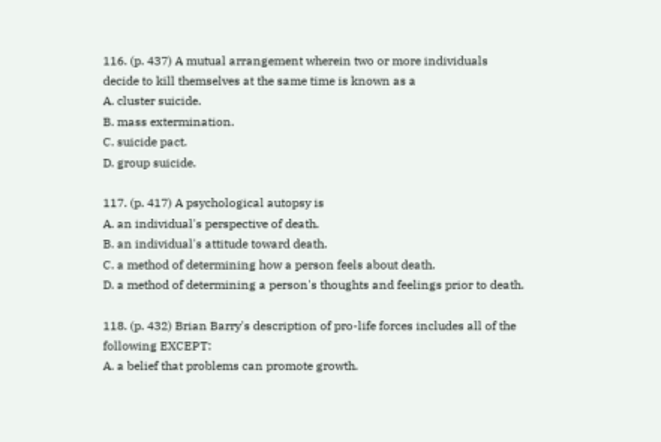116. (p. 437) A mutual arrangement wherein two or more individuals decide to kill themselves at the same time is known as a
A. cluster suicide.
B. mass extermination.
C. suicide pact.
D. group suicide.

117. (p. 417) A psychological autopsy is
A. an individual's perspective of death.
B. an individual's attitude toward death.
C. a method of determining how a person feels about death.
D. a method of determining a person's thoughts and feelings prior to death.

118. (p. 432) Brian Barry's description of pro-life forces includes all of the following EXCEPT:
A. a belief that problems can promote growth.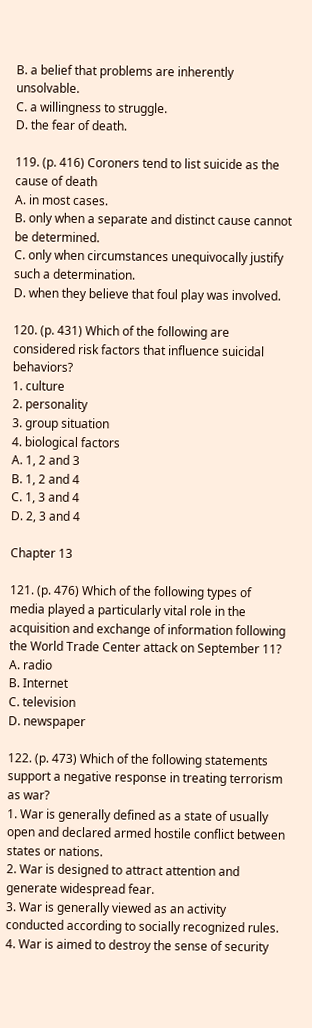B. a belief that problems are inherently unsolvable.
C. a willingness to struggle.
D. the fear of death.

119. (p. 416) Coroners tend to list suicide as the cause of death
A. in most cases.
B. only when a separate and distinct cause cannot be determined.
C. only when circumstances unequivocally justify such a determination.
D. when they believe that foul play was involved.

120. (p. 431) Which of the following are considered risk factors that influence suicidal behaviors?
1. culture
2. personality
3. group situation
4. biological factors
A. 1, 2 and 3
B. 1, 2 and 4
C. 1, 3 and 4
D. 2, 3 and 4

Chapter 13

121. (p. 476) Which of the following types of media played a particularly vital role in the acquisition and exchange of information following the World Trade Center attack on September 11?
A. radio
B. Internet
C. television
D. newspaper

122. (p. 473) Which of the following statements support a negative response in treating terrorism as war?
1. War is generally defined as a state of usually open and declared armed hostile conflict between states or nations.
2. War is designed to attract attention and generate widespread fear.
3. War is generally viewed as an activity conducted according to socially recognized rules.
4. War is aimed to destroy the sense of security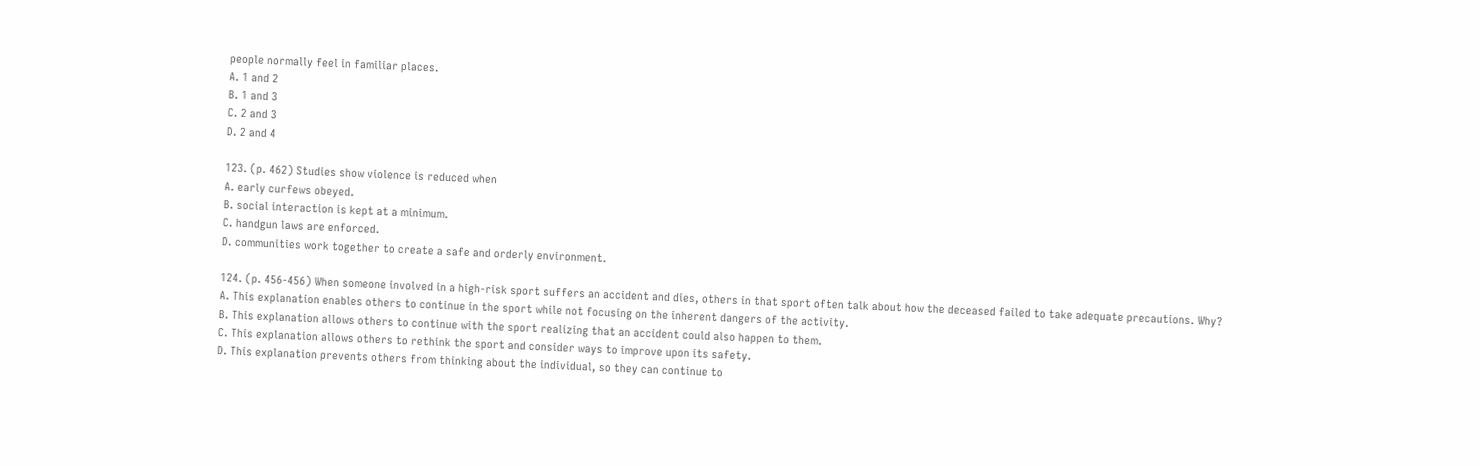people normally feel in familiar places.
A. 1 and 2
B. 1 and 3
C. 2 and 3
D. 2 and 4

123. (p. 462) Studies show violence is reduced when
A. early curfews obeyed.
B. social interaction is kept at a minimum.
C. handgun laws are enforced.
D. communities work together to create a safe and orderly environment.

124. (p. 456-456) When someone involved in a high-risk sport suffers an accident and dies, others in that sport often talk about how the deceased failed to take adequate precautions. Why?
A. This explanation enables others to continue in the sport while not focusing on the inherent dangers of the activity.
B. This explanation allows others to continue with the sport realizing that an accident could also happen to them.
C. This explanation allows others to rethink the sport and consider ways to improve upon its safety.
D. This explanation prevents others from thinking about the individual, so they can continue to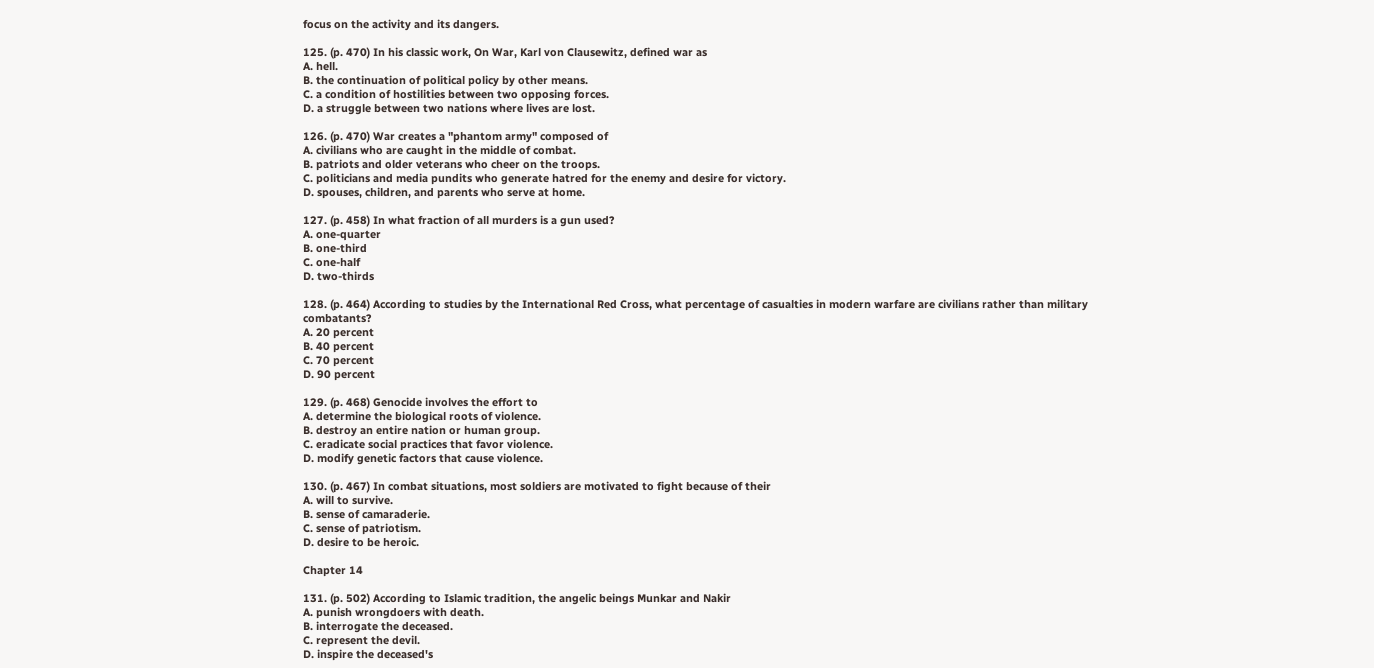focus on the activity and its dangers.

125. (p. 470) In his classic work, On War, Karl von Clausewitz, defined war as
A. hell.
B. the continuation of political policy by other means.
C. a condition of hostilities between two opposing forces.
D. a struggle between two nations where lives are lost.

126. (p. 470) War creates a "phantom army" composed of
A. civilians who are caught in the middle of combat.
B. patriots and older veterans who cheer on the troops.
C. politicians and media pundits who generate hatred for the enemy and desire for victory.
D. spouses, children, and parents who serve at home.

127. (p. 458) In what fraction of all murders is a gun used?
A. one-quarter
B. one-third
C. one-half
D. two-thirds

128. (p. 464) According to studies by the International Red Cross, what percentage of casualties in modern warfare are civilians rather than military combatants?
A. 20 percent
B. 40 percent
C. 70 percent
D. 90 percent

129. (p. 468) Genocide involves the effort to
A. determine the biological roots of violence.
B. destroy an entire nation or human group.
C. eradicate social practices that favor violence.
D. modify genetic factors that cause violence.

130. (p. 467) In combat situations, most soldiers are motivated to fight because of their
A. will to survive.
B. sense of camaraderie.
C. sense of patriotism.
D. desire to be heroic.

Chapter 14

131. (p. 502) According to Islamic tradition, the angelic beings Munkar and Nakir
A. punish wrongdoers with death.
B. interrogate the deceased.
C. represent the devil.
D. inspire the deceased's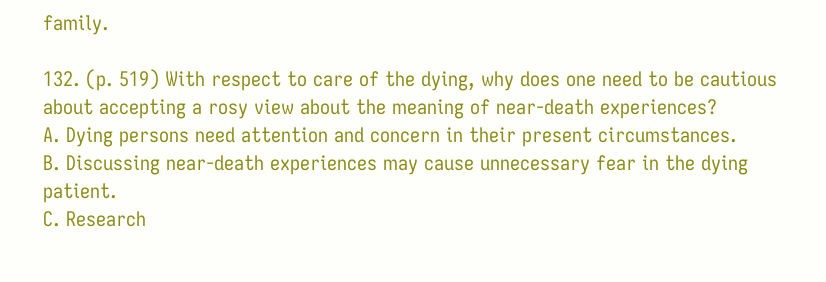family.

132. (p. 519) With respect to care of the dying, why does one need to be cautious about accepting a rosy view about the meaning of near-death experiences?
A. Dying persons need attention and concern in their present circumstances.
B. Discussing near-death experiences may cause unnecessary fear in the dying patient.
C. Research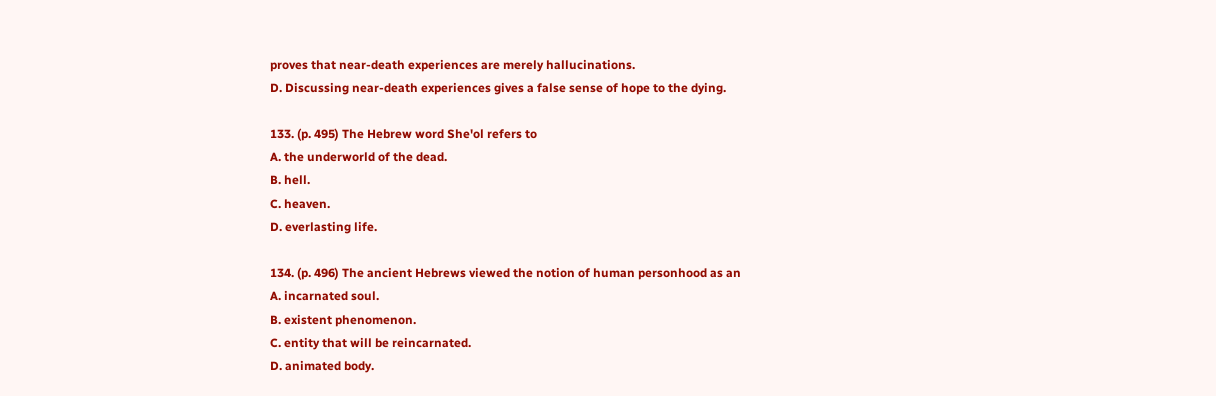proves that near-death experiences are merely hallucinations.
D. Discussing near-death experiences gives a false sense of hope to the dying.

133. (p. 495) The Hebrew word She'ol refers to
A. the underworld of the dead.
B. hell.
C. heaven.
D. everlasting life.

134. (p. 496) The ancient Hebrews viewed the notion of human personhood as an
A. incarnated soul.
B. existent phenomenon.
C. entity that will be reincarnated.
D. animated body.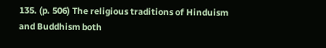135. (p. 506) The religious traditions of Hinduism and Buddhism both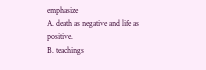emphasize
A. death as negative and life as positive.
B. teachings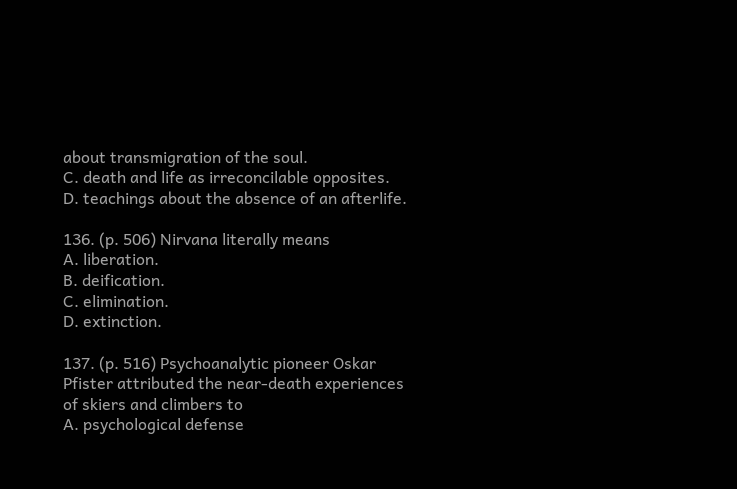about transmigration of the soul.
C. death and life as irreconcilable opposites.
D. teachings about the absence of an afterlife.

136. (p. 506) Nirvana literally means
A. liberation.
B. deification.
C. elimination.
D. extinction.

137. (p. 516) Psychoanalytic pioneer Oskar Pfister attributed the near-death experiences of skiers and climbers to
A. psychological defense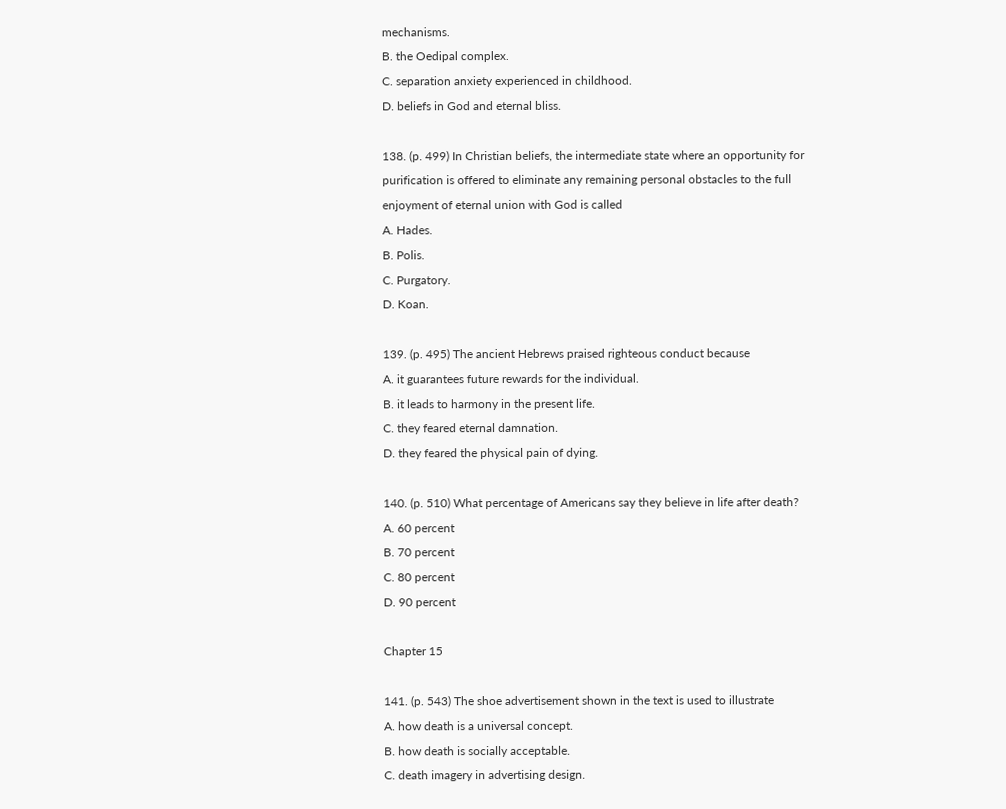mechanisms.
B. the Oedipal complex.
C. separation anxiety experienced in childhood.
D. beliefs in God and eternal bliss.

138. (p. 499) In Christian beliefs, the intermediate state where an opportunity for purification is offered to eliminate any remaining personal obstacles to the full enjoyment of eternal union with God is called
A. Hades.
B. Polis.
C. Purgatory.
D. Koan.

139. (p. 495) The ancient Hebrews praised righteous conduct because
A. it guarantees future rewards for the individual.
B. it leads to harmony in the present life.
C. they feared eternal damnation.
D. they feared the physical pain of dying.

140. (p. 510) What percentage of Americans say they believe in life after death?
A. 60 percent
B. 70 percent
C. 80 percent
D. 90 percent

Chapter 15

141. (p. 543) The shoe advertisement shown in the text is used to illustrate
A. how death is a universal concept.
B. how death is socially acceptable.
C. death imagery in advertising design.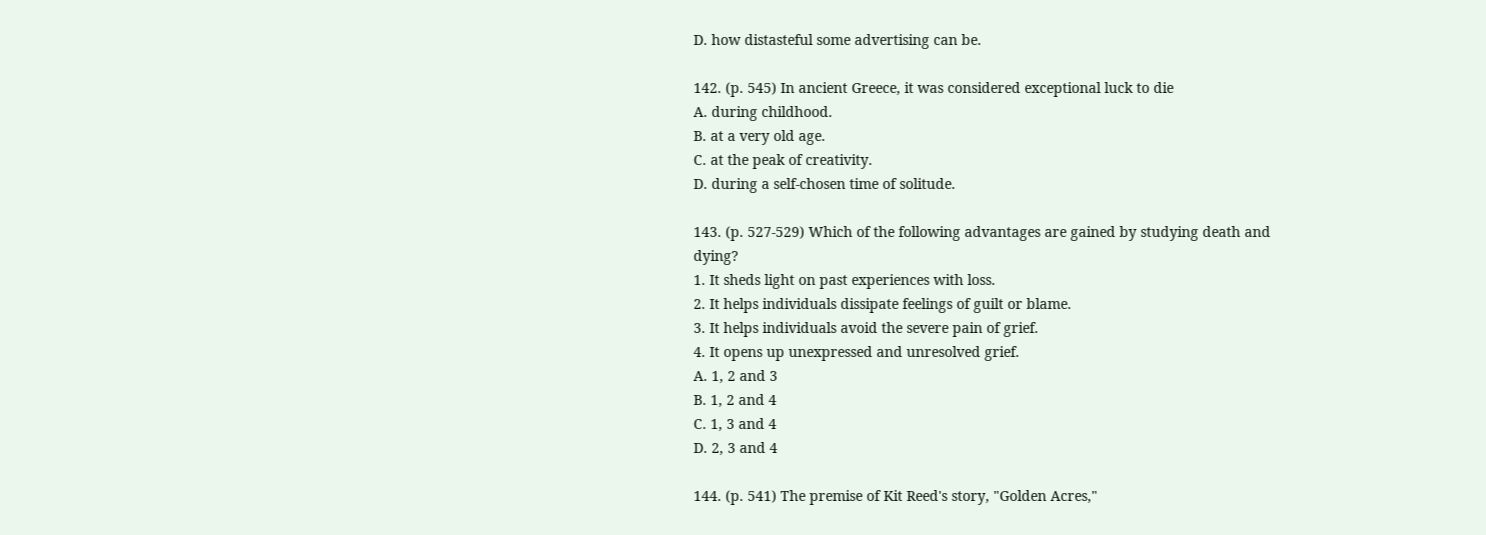D. how distasteful some advertising can be.

142. (p. 545) In ancient Greece, it was considered exceptional luck to die
A. during childhood.
B. at a very old age.
C. at the peak of creativity.
D. during a self-chosen time of solitude.

143. (p. 527-529) Which of the following advantages are gained by studying death and dying?
1. It sheds light on past experiences with loss.
2. It helps individuals dissipate feelings of guilt or blame.
3. It helps individuals avoid the severe pain of grief.
4. It opens up unexpressed and unresolved grief.
A. 1, 2 and 3
B. 1, 2 and 4
C. 1, 3 and 4
D. 2, 3 and 4

144. (p. 541) The premise of Kit Reed's story, "Golden Acres,"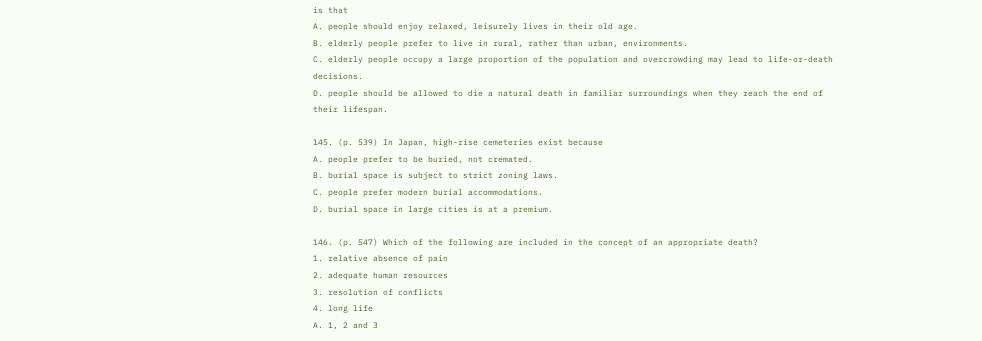is that
A. people should enjoy relaxed, leisurely lives in their old age.
B. elderly people prefer to live in rural, rather than urban, environments.
C. elderly people occupy a large proportion of the population and overcrowding may lead to life-or-death decisions.
D. people should be allowed to die a natural death in familiar surroundings when they reach the end of their lifespan.

145. (p. 539) In Japan, high-rise cemeteries exist because
A. people prefer to be buried, not cremated.
B. burial space is subject to strict zoning laws.
C. people prefer modern burial accommodations.
D. burial space in large cities is at a premium.

146. (p. 547) Which of the following are included in the concept of an appropriate death?
1. relative absence of pain
2. adequate human resources
3. resolution of conflicts
4. long life
A. 1, 2 and 3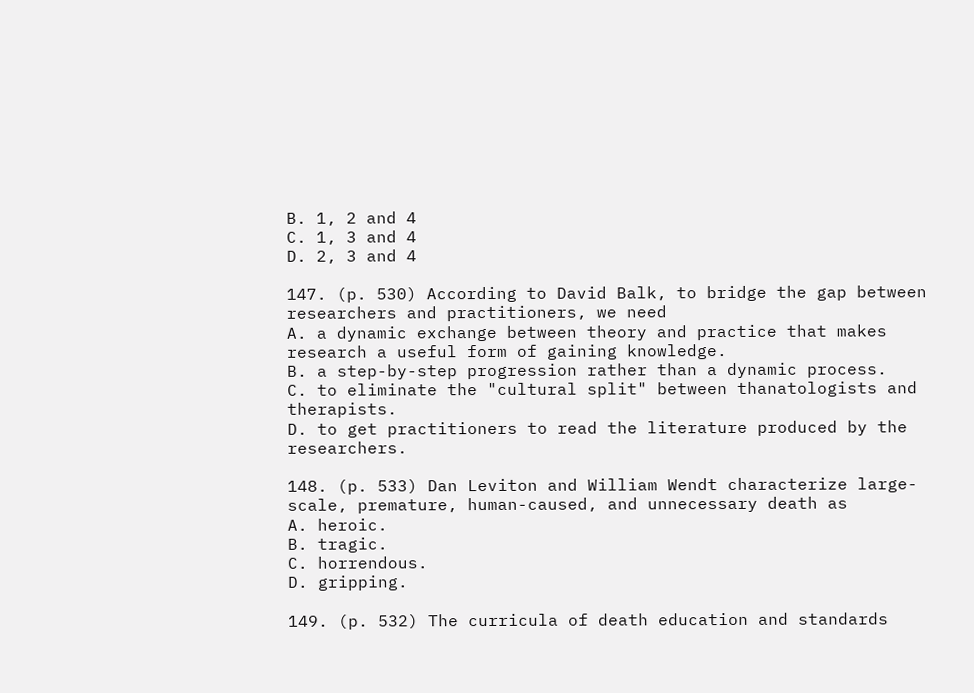B. 1, 2 and 4
C. 1, 3 and 4
D. 2, 3 and 4

147. (p. 530) According to David Balk, to bridge the gap between researchers and practitioners, we need
A. a dynamic exchange between theory and practice that makes research a useful form of gaining knowledge.
B. a step-by-step progression rather than a dynamic process.
C. to eliminate the "cultural split" between thanatologists and therapists.
D. to get practitioners to read the literature produced by the researchers.

148. (p. 533) Dan Leviton and William Wendt characterize large-scale, premature, human-caused, and unnecessary death as
A. heroic.
B. tragic.
C. horrendous.
D. gripping.

149. (p. 532) The curricula of death education and standards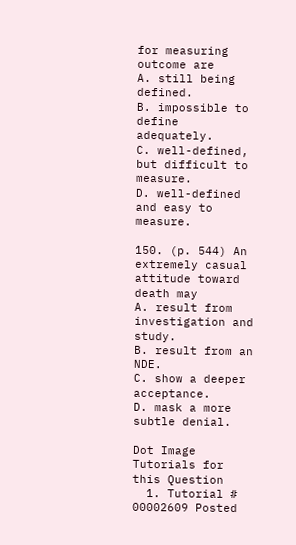for measuring outcome are
A. still being defined.
B. impossible to define adequately.
C. well-defined, but difficult to measure.
D. well-defined and easy to measure.

150. (p. 544) An extremely casual attitude toward death may
A. result from investigation and study.
B. result from an NDE.
C. show a deeper acceptance.
D. mask a more subtle denial.

Dot Image
Tutorials for this Question
  1. Tutorial # 00002609 Posted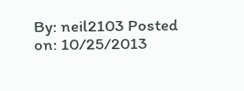By: neil2103 Posted on: 10/25/2013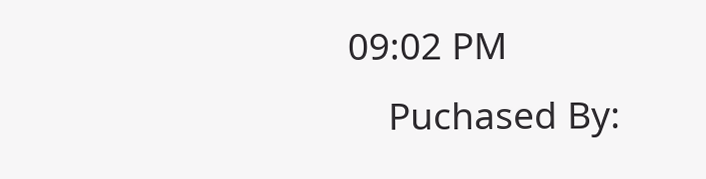09:02 PM
    Puchased By: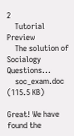2
    Tutorial Preview
    The solution of Socialogy Questions...
    soc_exam.doc (115.5 KB)

Great! We have found the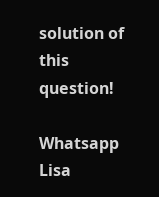solution of this question!

Whatsapp Lisa